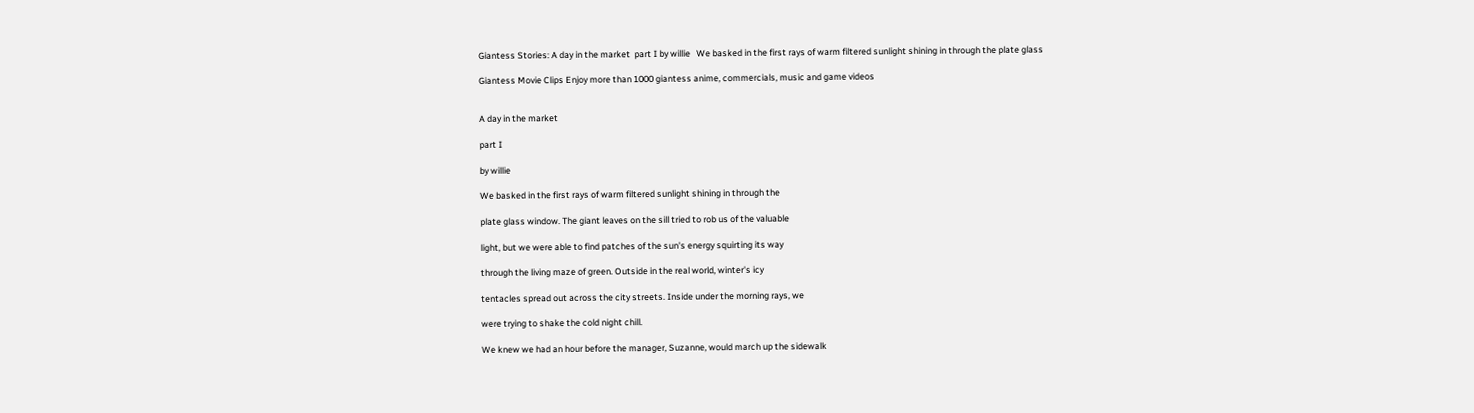Giantess Stories: A day in the market  part I by willie   We basked in the first rays of warm filtered sunlight shining in through the plate glass

Giantess Movie Clips Enjoy more than 1000 giantess anime, commercials, music and game videos


A day in the market

part I

by willie

We basked in the first rays of warm filtered sunlight shining in through the

plate glass window. The giant leaves on the sill tried to rob us of the valuable

light, but we were able to find patches of the sun's energy squirting its way

through the living maze of green. Outside in the real world, winter's icy

tentacles spread out across the city streets. Inside under the morning rays, we

were trying to shake the cold night chill.

We knew we had an hour before the manager, Suzanne, would march up the sidewalk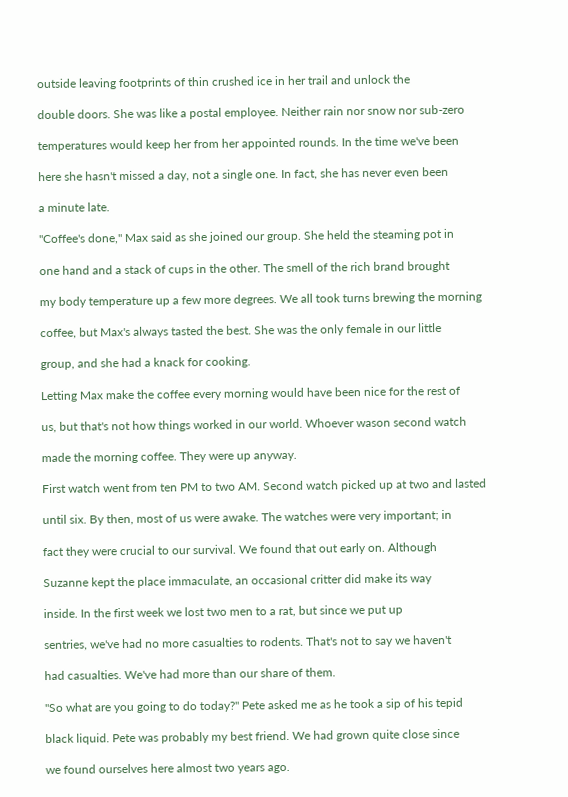outside leaving footprints of thin crushed ice in her trail and unlock the

double doors. She was like a postal employee. Neither rain nor snow nor sub-zero

temperatures would keep her from her appointed rounds. In the time we've been

here she hasn't missed a day, not a single one. In fact, she has never even been

a minute late.

"Coffee's done," Max said as she joined our group. She held the steaming pot in

one hand and a stack of cups in the other. The smell of the rich brand brought

my body temperature up a few more degrees. We all took turns brewing the morning

coffee, but Max's always tasted the best. She was the only female in our little

group, and she had a knack for cooking.

Letting Max make the coffee every morning would have been nice for the rest of

us, but that's not how things worked in our world. Whoever wason second watch

made the morning coffee. They were up anyway.

First watch went from ten PM to two AM. Second watch picked up at two and lasted

until six. By then, most of us were awake. The watches were very important; in

fact they were crucial to our survival. We found that out early on. Although

Suzanne kept the place immaculate, an occasional critter did make its way

inside. In the first week we lost two men to a rat, but since we put up

sentries, we've had no more casualties to rodents. That's not to say we haven't

had casualties. We've had more than our share of them.

"So what are you going to do today?" Pete asked me as he took a sip of his tepid

black liquid. Pete was probably my best friend. We had grown quite close since

we found ourselves here almost two years ago.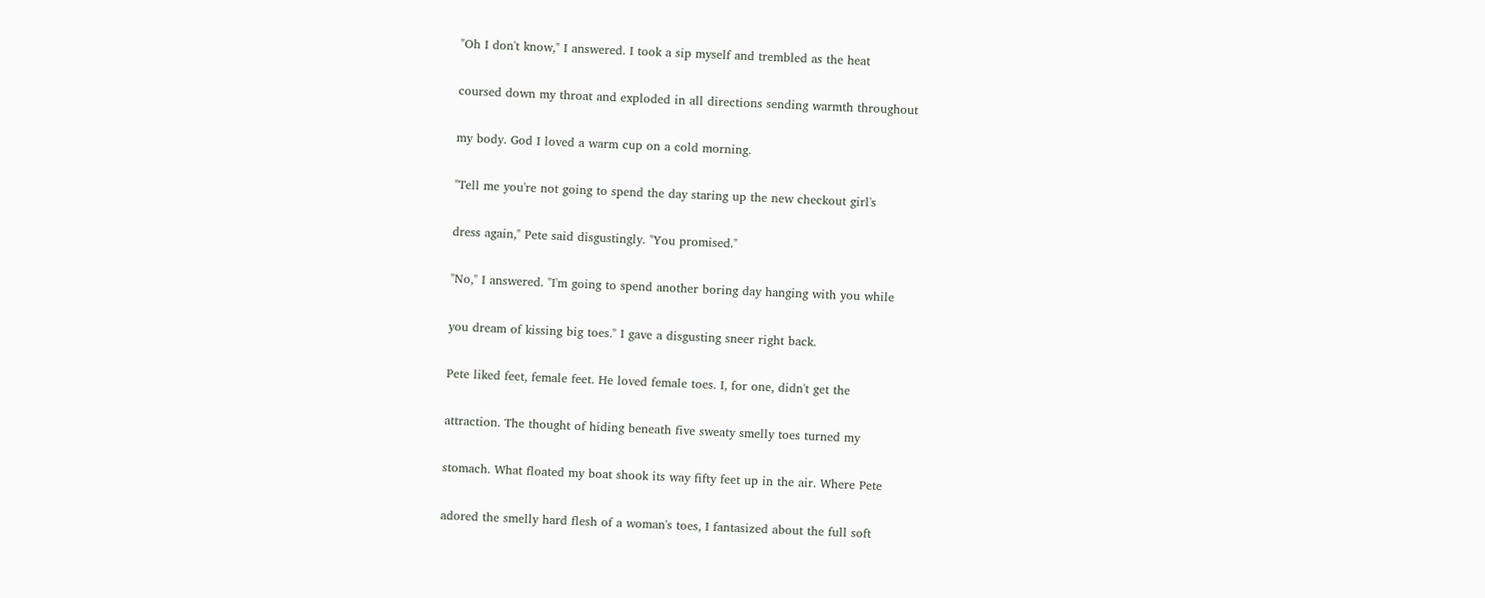"Oh I don't know," I answered. I took a sip myself and trembled as the heat

coursed down my throat and exploded in all directions sending warmth throughout

my body. God I loved a warm cup on a cold morning.

"Tell me you're not going to spend the day staring up the new checkout girl's

dress again," Pete said disgustingly. "You promised."

"No," I answered. "I'm going to spend another boring day hanging with you while

you dream of kissing big toes." I gave a disgusting sneer right back.

Pete liked feet, female feet. He loved female toes. I, for one, didn't get the

attraction. The thought of hiding beneath five sweaty smelly toes turned my

stomach. What floated my boat shook its way fifty feet up in the air. Where Pete

adored the smelly hard flesh of a woman's toes, I fantasized about the full soft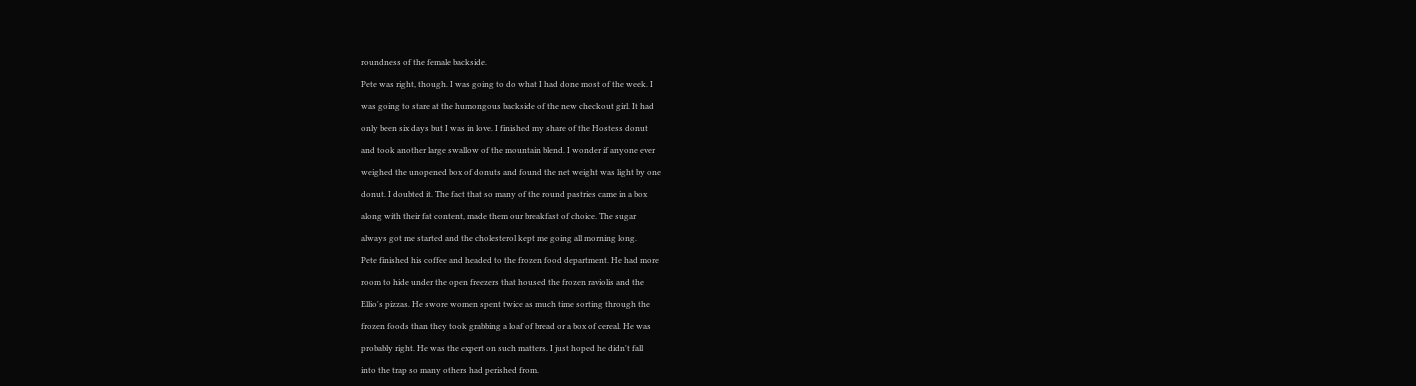roundness of the female backside.

Pete was right, though. I was going to do what I had done most of the week. I

was going to stare at the humongous backside of the new checkout girl. It had

only been six days but I was in love. I finished my share of the Hostess donut

and took another large swallow of the mountain blend. I wonder if anyone ever

weighed the unopened box of donuts and found the net weight was light by one

donut. I doubted it. The fact that so many of the round pastries came in a box

along with their fat content, made them our breakfast of choice. The sugar

always got me started and the cholesterol kept me going all morning long.

Pete finished his coffee and headed to the frozen food department. He had more

room to hide under the open freezers that housed the frozen raviolis and the

Ellio's pizzas. He swore women spent twice as much time sorting through the

frozen foods than they took grabbing a loaf of bread or a box of cereal. He was

probably right. He was the expert on such matters. I just hoped he didn't fall

into the trap so many others had perished from.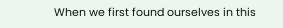When we first found ourselves in this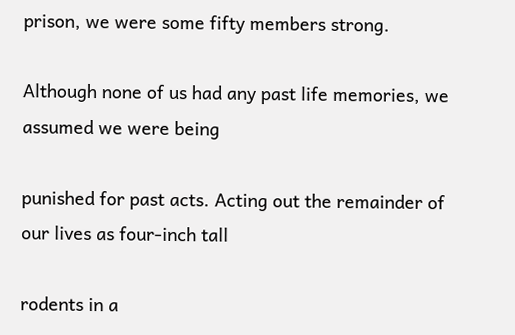prison, we were some fifty members strong.

Although none of us had any past life memories, we assumed we were being

punished for past acts. Acting out the remainder of our lives as four-inch tall

rodents in a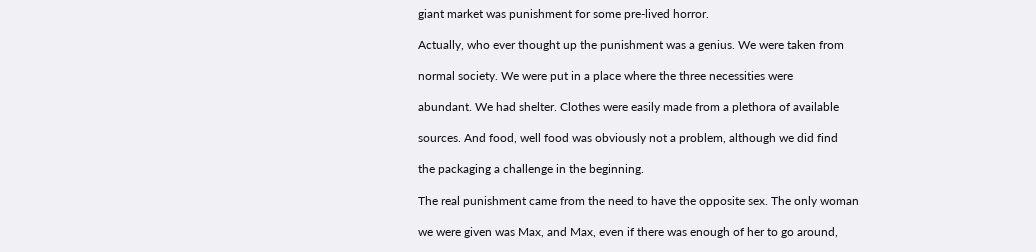giant market was punishment for some pre-lived horror.

Actually, who ever thought up the punishment was a genius. We were taken from

normal society. We were put in a place where the three necessities were

abundant. We had shelter. Clothes were easily made from a plethora of available

sources. And food, well food was obviously not a problem, although we did find

the packaging a challenge in the beginning.

The real punishment came from the need to have the opposite sex. The only woman

we were given was Max, and Max, even if there was enough of her to go around,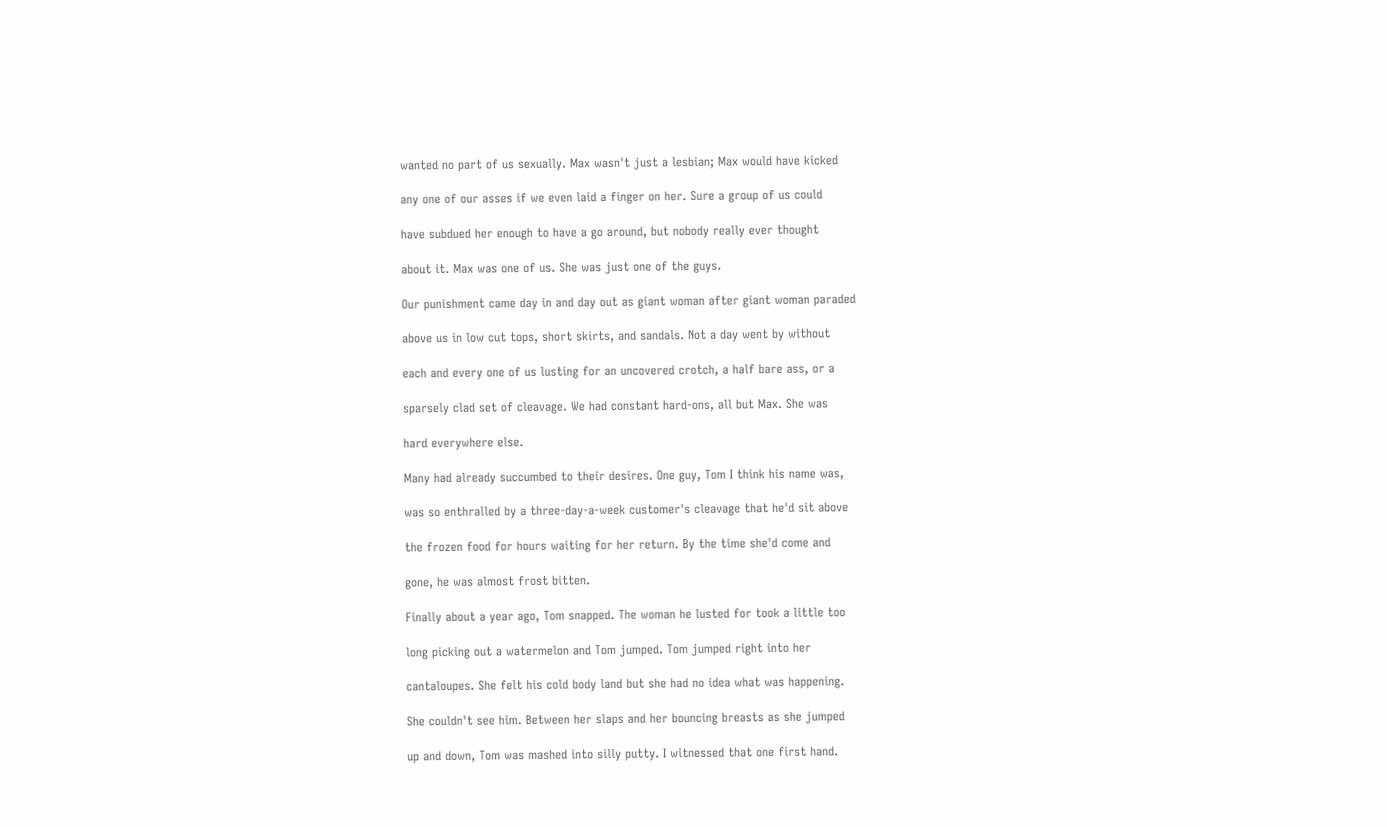wanted no part of us sexually. Max wasn't just a lesbian; Max would have kicked

any one of our asses if we even laid a finger on her. Sure a group of us could

have subdued her enough to have a go around, but nobody really ever thought

about it. Max was one of us. She was just one of the guys.

Our punishment came day in and day out as giant woman after giant woman paraded

above us in low cut tops, short skirts, and sandals. Not a day went by without

each and every one of us lusting for an uncovered crotch, a half bare ass, or a

sparsely clad set of cleavage. We had constant hard-ons, all but Max. She was

hard everywhere else.

Many had already succumbed to their desires. One guy, Tom I think his name was,

was so enthralled by a three-day-a-week customer's cleavage that he'd sit above

the frozen food for hours waiting for her return. By the time she'd come and

gone, he was almost frost bitten.

Finally about a year ago, Tom snapped. The woman he lusted for took a little too

long picking out a watermelon and Tom jumped. Tom jumped right into her

cantaloupes. She felt his cold body land but she had no idea what was happening.

She couldn't see him. Between her slaps and her bouncing breasts as she jumped

up and down, Tom was mashed into silly putty. I witnessed that one first hand.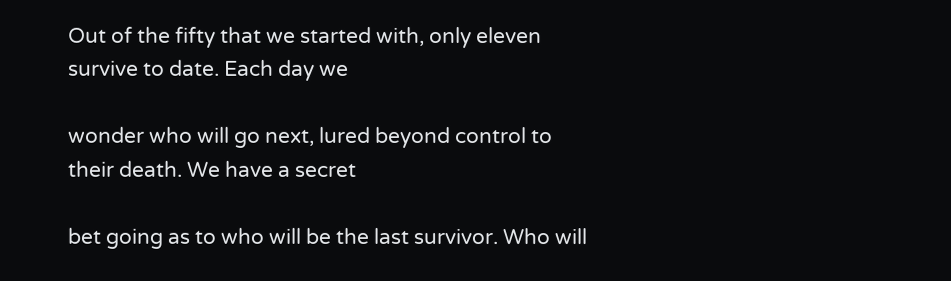Out of the fifty that we started with, only eleven survive to date. Each day we

wonder who will go next, lured beyond control to their death. We have a secret

bet going as to who will be the last survivor. Who will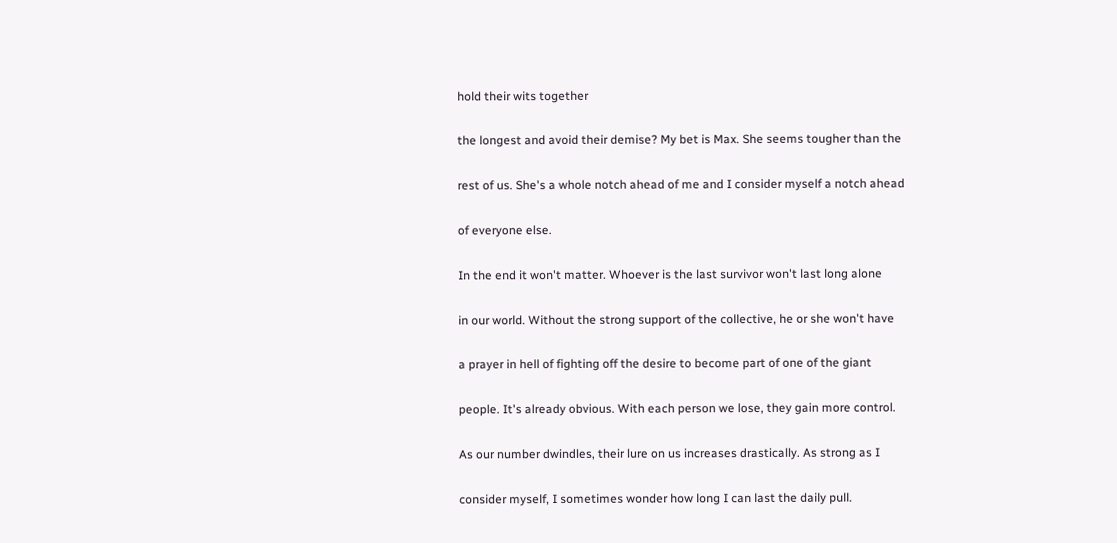hold their wits together

the longest and avoid their demise? My bet is Max. She seems tougher than the

rest of us. She's a whole notch ahead of me and I consider myself a notch ahead

of everyone else.

In the end it won't matter. Whoever is the last survivor won't last long alone

in our world. Without the strong support of the collective, he or she won't have

a prayer in hell of fighting off the desire to become part of one of the giant

people. It's already obvious. With each person we lose, they gain more control.

As our number dwindles, their lure on us increases drastically. As strong as I

consider myself, I sometimes wonder how long I can last the daily pull.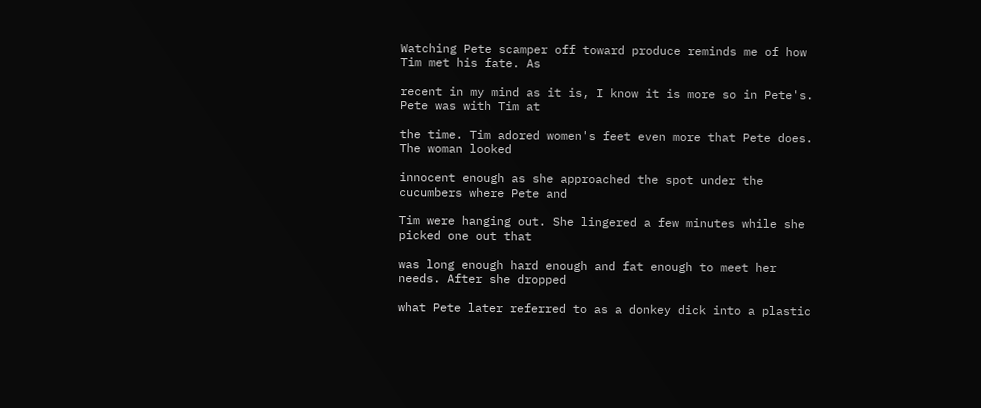Watching Pete scamper off toward produce reminds me of how Tim met his fate. As

recent in my mind as it is, I know it is more so in Pete's. Pete was with Tim at

the time. Tim adored women's feet even more that Pete does. The woman looked

innocent enough as she approached the spot under the cucumbers where Pete and

Tim were hanging out. She lingered a few minutes while she picked one out that

was long enough hard enough and fat enough to meet her needs. After she dropped

what Pete later referred to as a donkey dick into a plastic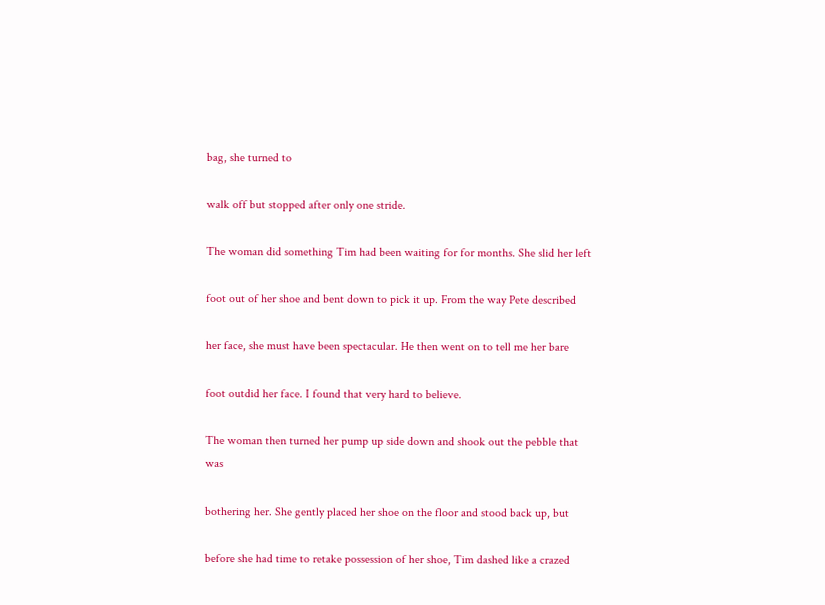bag, she turned to

walk off but stopped after only one stride.

The woman did something Tim had been waiting for for months. She slid her left

foot out of her shoe and bent down to pick it up. From the way Pete described

her face, she must have been spectacular. He then went on to tell me her bare

foot outdid her face. I found that very hard to believe.

The woman then turned her pump up side down and shook out the pebble that was

bothering her. She gently placed her shoe on the floor and stood back up, but

before she had time to retake possession of her shoe, Tim dashed like a crazed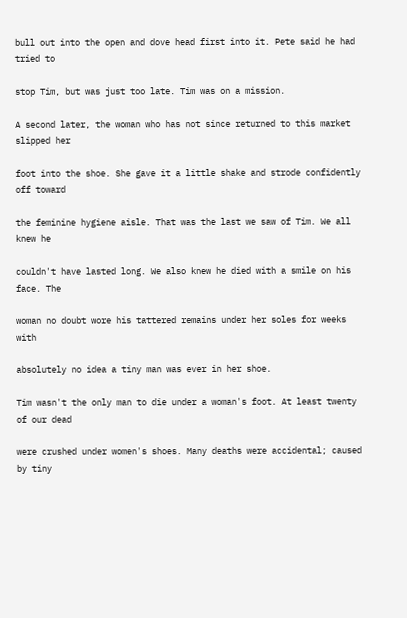bull out into the open and dove head first into it. Pete said he had tried to

stop Tim, but was just too late. Tim was on a mission.

A second later, the woman who has not since returned to this market slipped her

foot into the shoe. She gave it a little shake and strode confidently off toward

the feminine hygiene aisle. That was the last we saw of Tim. We all knew he

couldn't have lasted long. We also knew he died with a smile on his face. The

woman no doubt wore his tattered remains under her soles for weeks with

absolutely no idea a tiny man was ever in her shoe.

Tim wasn't the only man to die under a woman's foot. At least twenty of our dead

were crushed under women's shoes. Many deaths were accidental; caused by tiny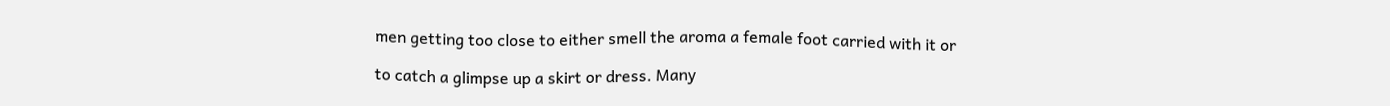men getting too close to either smell the aroma a female foot carried with it or

to catch a glimpse up a skirt or dress. Many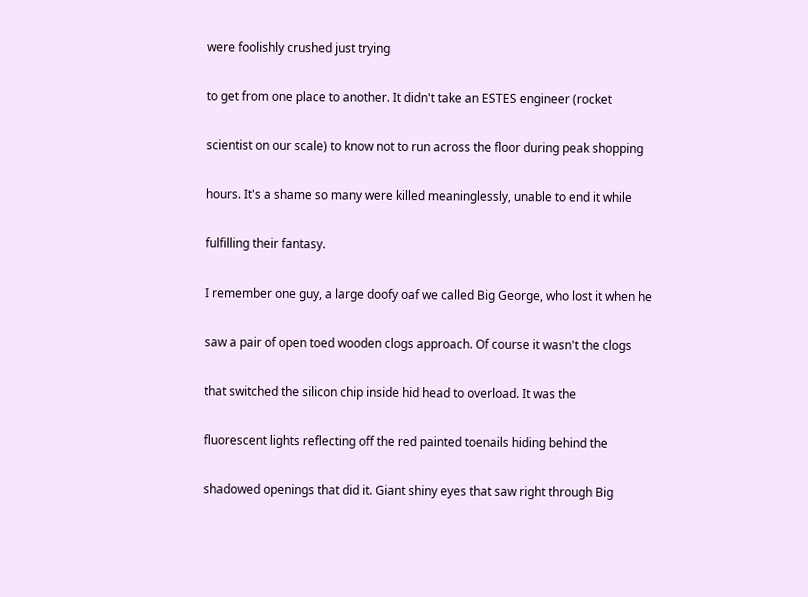were foolishly crushed just trying

to get from one place to another. It didn't take an ESTES engineer (rocket

scientist on our scale) to know not to run across the floor during peak shopping

hours. It's a shame so many were killed meaninglessly, unable to end it while

fulfilling their fantasy.

I remember one guy, a large doofy oaf we called Big George, who lost it when he

saw a pair of open toed wooden clogs approach. Of course it wasn't the clogs

that switched the silicon chip inside hid head to overload. It was the

fluorescent lights reflecting off the red painted toenails hiding behind the

shadowed openings that did it. Giant shiny eyes that saw right through Big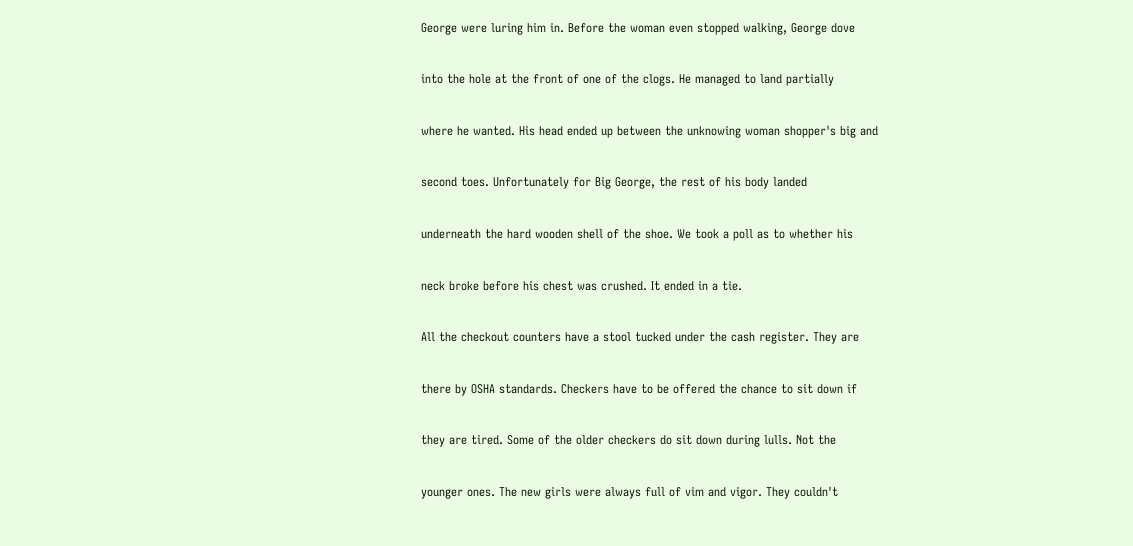George were luring him in. Before the woman even stopped walking, George dove

into the hole at the front of one of the clogs. He managed to land partially

where he wanted. His head ended up between the unknowing woman shopper's big and

second toes. Unfortunately for Big George, the rest of his body landed

underneath the hard wooden shell of the shoe. We took a poll as to whether his

neck broke before his chest was crushed. It ended in a tie.

All the checkout counters have a stool tucked under the cash register. They are

there by OSHA standards. Checkers have to be offered the chance to sit down if

they are tired. Some of the older checkers do sit down during lulls. Not the

younger ones. The new girls were always full of vim and vigor. They couldn't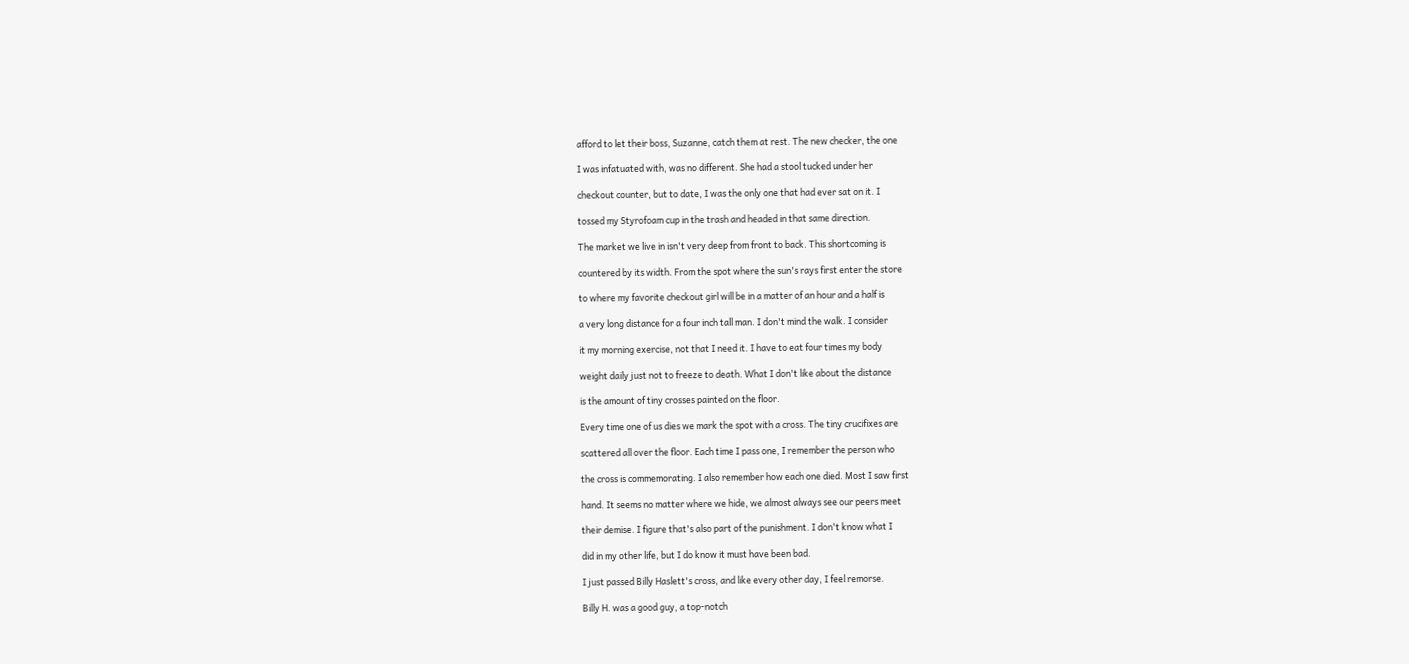afford to let their boss, Suzanne, catch them at rest. The new checker, the one

I was infatuated with, was no different. She had a stool tucked under her

checkout counter, but to date, I was the only one that had ever sat on it. I

tossed my Styrofoam cup in the trash and headed in that same direction.

The market we live in isn't very deep from front to back. This shortcoming is

countered by its width. From the spot where the sun's rays first enter the store

to where my favorite checkout girl will be in a matter of an hour and a half is

a very long distance for a four inch tall man. I don't mind the walk. I consider

it my morning exercise, not that I need it. I have to eat four times my body

weight daily just not to freeze to death. What I don't like about the distance

is the amount of tiny crosses painted on the floor.

Every time one of us dies we mark the spot with a cross. The tiny crucifixes are

scattered all over the floor. Each time I pass one, I remember the person who

the cross is commemorating. I also remember how each one died. Most I saw first

hand. It seems no matter where we hide, we almost always see our peers meet

their demise. I figure that's also part of the punishment. I don't know what I

did in my other life, but I do know it must have been bad.

I just passed Billy Haslett's cross, and like every other day, I feel remorse.

Billy H. was a good guy, a top-notch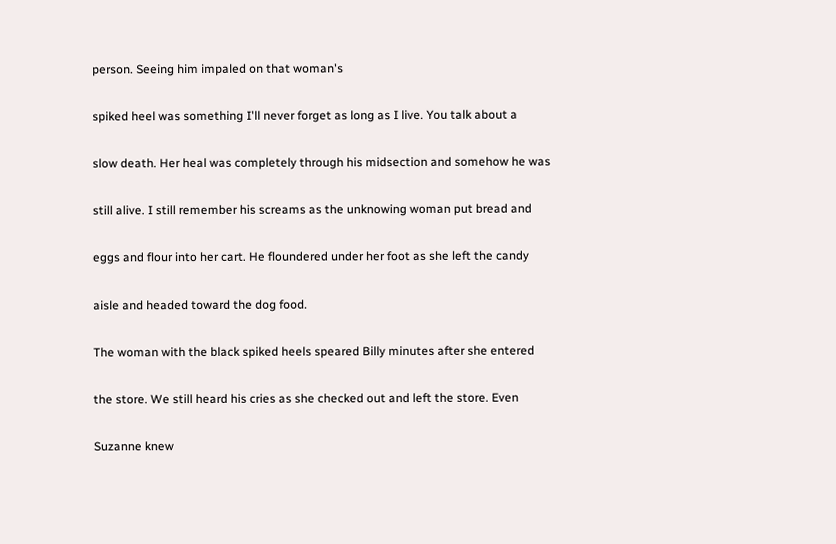person. Seeing him impaled on that woman's

spiked heel was something I'll never forget as long as I live. You talk about a

slow death. Her heal was completely through his midsection and somehow he was

still alive. I still remember his screams as the unknowing woman put bread and

eggs and flour into her cart. He floundered under her foot as she left the candy

aisle and headed toward the dog food.

The woman with the black spiked heels speared Billy minutes after she entered

the store. We still heard his cries as she checked out and left the store. Even

Suzanne knew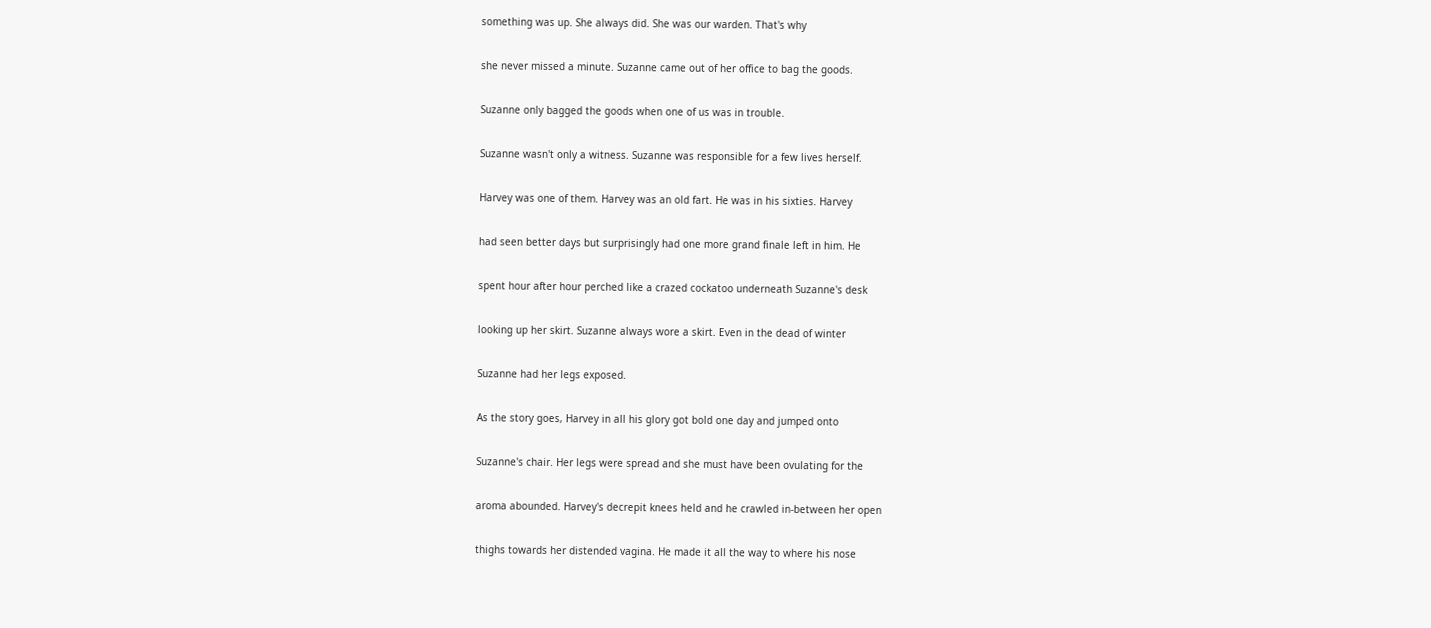something was up. She always did. She was our warden. That's why

she never missed a minute. Suzanne came out of her office to bag the goods.

Suzanne only bagged the goods when one of us was in trouble.

Suzanne wasn't only a witness. Suzanne was responsible for a few lives herself.

Harvey was one of them. Harvey was an old fart. He was in his sixties. Harvey

had seen better days but surprisingly had one more grand finale left in him. He

spent hour after hour perched like a crazed cockatoo underneath Suzanne's desk

looking up her skirt. Suzanne always wore a skirt. Even in the dead of winter

Suzanne had her legs exposed.

As the story goes, Harvey in all his glory got bold one day and jumped onto

Suzanne's chair. Her legs were spread and she must have been ovulating for the

aroma abounded. Harvey's decrepit knees held and he crawled in-between her open

thighs towards her distended vagina. He made it all the way to where his nose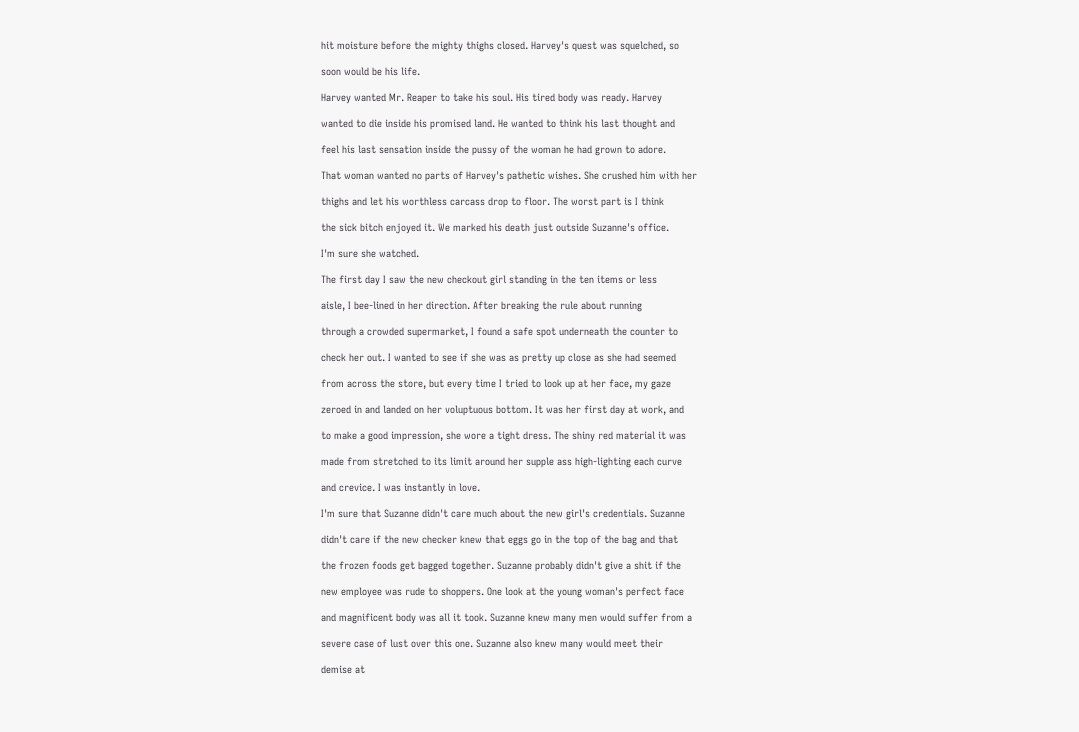hit moisture before the mighty thighs closed. Harvey's quest was squelched, so

soon would be his life.

Harvey wanted Mr. Reaper to take his soul. His tired body was ready. Harvey

wanted to die inside his promised land. He wanted to think his last thought and

feel his last sensation inside the pussy of the woman he had grown to adore.

That woman wanted no parts of Harvey's pathetic wishes. She crushed him with her

thighs and let his worthless carcass drop to floor. The worst part is I think

the sick bitch enjoyed it. We marked his death just outside Suzanne's office.

I'm sure she watched.

The first day I saw the new checkout girl standing in the ten items or less

aisle, I bee-lined in her direction. After breaking the rule about running

through a crowded supermarket, I found a safe spot underneath the counter to

check her out. I wanted to see if she was as pretty up close as she had seemed

from across the store, but every time I tried to look up at her face, my gaze

zeroed in and landed on her voluptuous bottom. It was her first day at work, and

to make a good impression, she wore a tight dress. The shiny red material it was

made from stretched to its limit around her supple ass high-lighting each curve

and crevice. I was instantly in love.

I'm sure that Suzanne didn't care much about the new girl's credentials. Suzanne

didn't care if the new checker knew that eggs go in the top of the bag and that

the frozen foods get bagged together. Suzanne probably didn't give a shit if the

new employee was rude to shoppers. One look at the young woman's perfect face

and magnificent body was all it took. Suzanne knew many men would suffer from a

severe case of lust over this one. Suzanne also knew many would meet their

demise at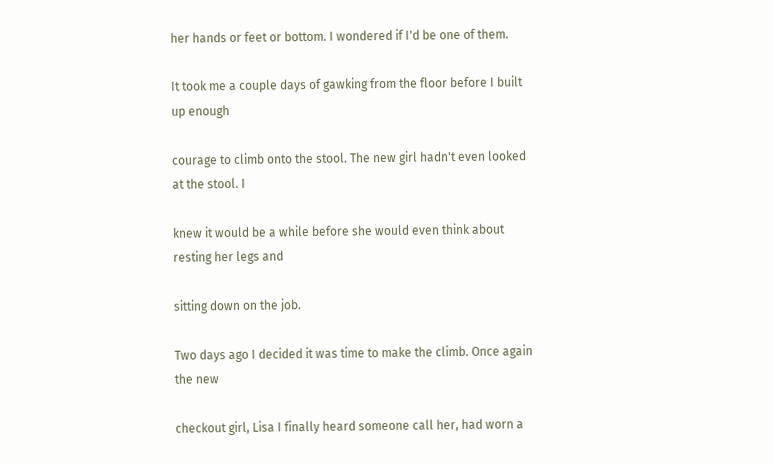her hands or feet or bottom. I wondered if I'd be one of them.

It took me a couple days of gawking from the floor before I built up enough

courage to climb onto the stool. The new girl hadn't even looked at the stool. I

knew it would be a while before she would even think about resting her legs and

sitting down on the job.

Two days ago I decided it was time to make the climb. Once again the new

checkout girl, Lisa I finally heard someone call her, had worn a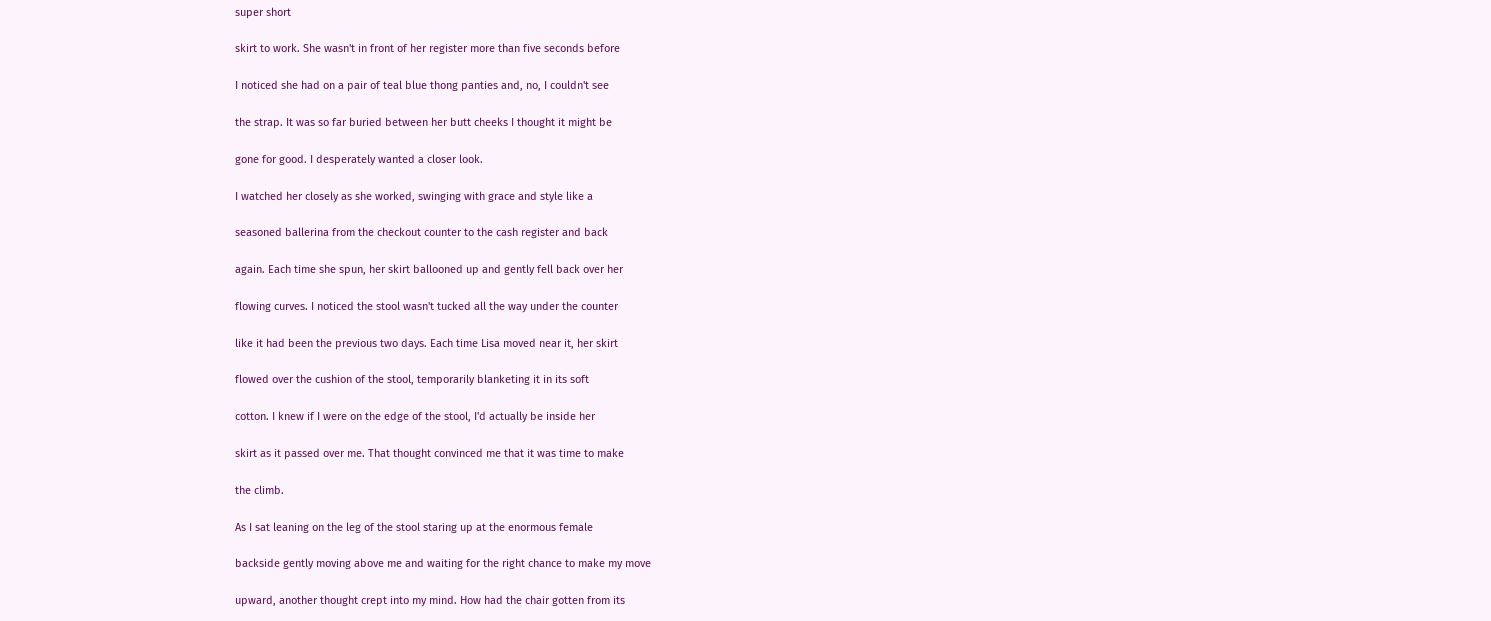super short

skirt to work. She wasn't in front of her register more than five seconds before

I noticed she had on a pair of teal blue thong panties and, no, I couldn't see

the strap. It was so far buried between her butt cheeks I thought it might be

gone for good. I desperately wanted a closer look.

I watched her closely as she worked, swinging with grace and style like a

seasoned ballerina from the checkout counter to the cash register and back

again. Each time she spun, her skirt ballooned up and gently fell back over her

flowing curves. I noticed the stool wasn't tucked all the way under the counter

like it had been the previous two days. Each time Lisa moved near it, her skirt

flowed over the cushion of the stool, temporarily blanketing it in its soft

cotton. I knew if I were on the edge of the stool, I'd actually be inside her

skirt as it passed over me. That thought convinced me that it was time to make

the climb.

As I sat leaning on the leg of the stool staring up at the enormous female

backside gently moving above me and waiting for the right chance to make my move

upward, another thought crept into my mind. How had the chair gotten from its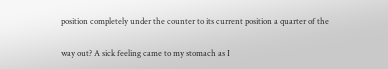position completely under the counter to its current position a quarter of the

way out? A sick feeling came to my stomach as I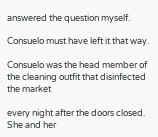answered the question myself.

Consuelo must have left it that way.

Consuelo was the head member of the cleaning outfit that disinfected the market

every night after the doors closed. She and her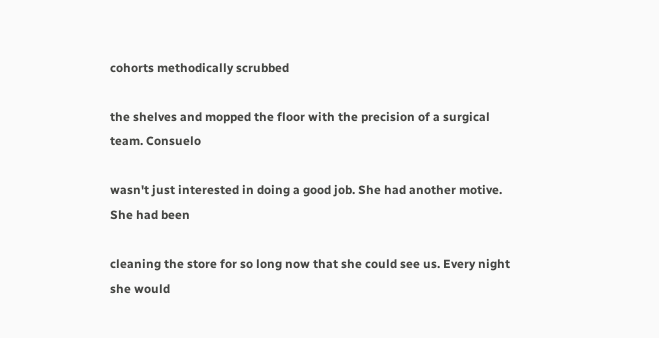cohorts methodically scrubbed

the shelves and mopped the floor with the precision of a surgical team. Consuelo

wasn't just interested in doing a good job. She had another motive. She had been

cleaning the store for so long now that she could see us. Every night she would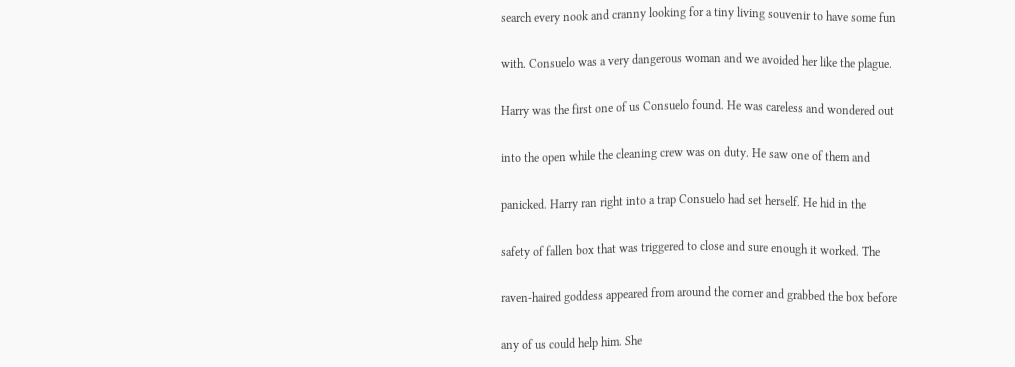search every nook and cranny looking for a tiny living souvenir to have some fun

with. Consuelo was a very dangerous woman and we avoided her like the plague.

Harry was the first one of us Consuelo found. He was careless and wondered out

into the open while the cleaning crew was on duty. He saw one of them and

panicked. Harry ran right into a trap Consuelo had set herself. He hid in the

safety of fallen box that was triggered to close and sure enough it worked. The

raven-haired goddess appeared from around the corner and grabbed the box before

any of us could help him. She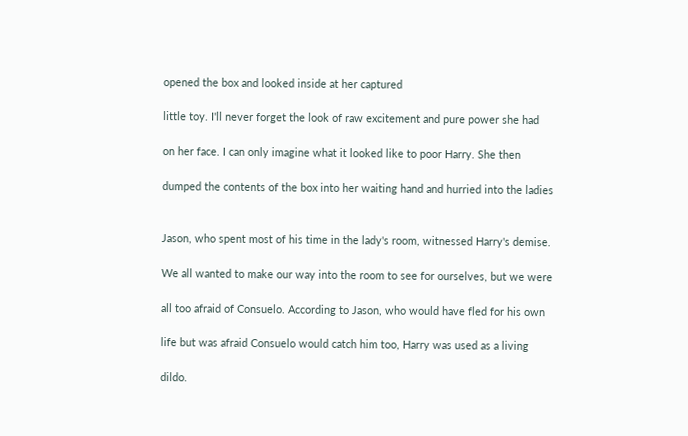opened the box and looked inside at her captured

little toy. I'll never forget the look of raw excitement and pure power she had

on her face. I can only imagine what it looked like to poor Harry. She then

dumped the contents of the box into her waiting hand and hurried into the ladies


Jason, who spent most of his time in the lady's room, witnessed Harry's demise.

We all wanted to make our way into the room to see for ourselves, but we were

all too afraid of Consuelo. According to Jason, who would have fled for his own

life but was afraid Consuelo would catch him too, Harry was used as a living

dildo.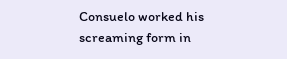Consuelo worked his screaming form in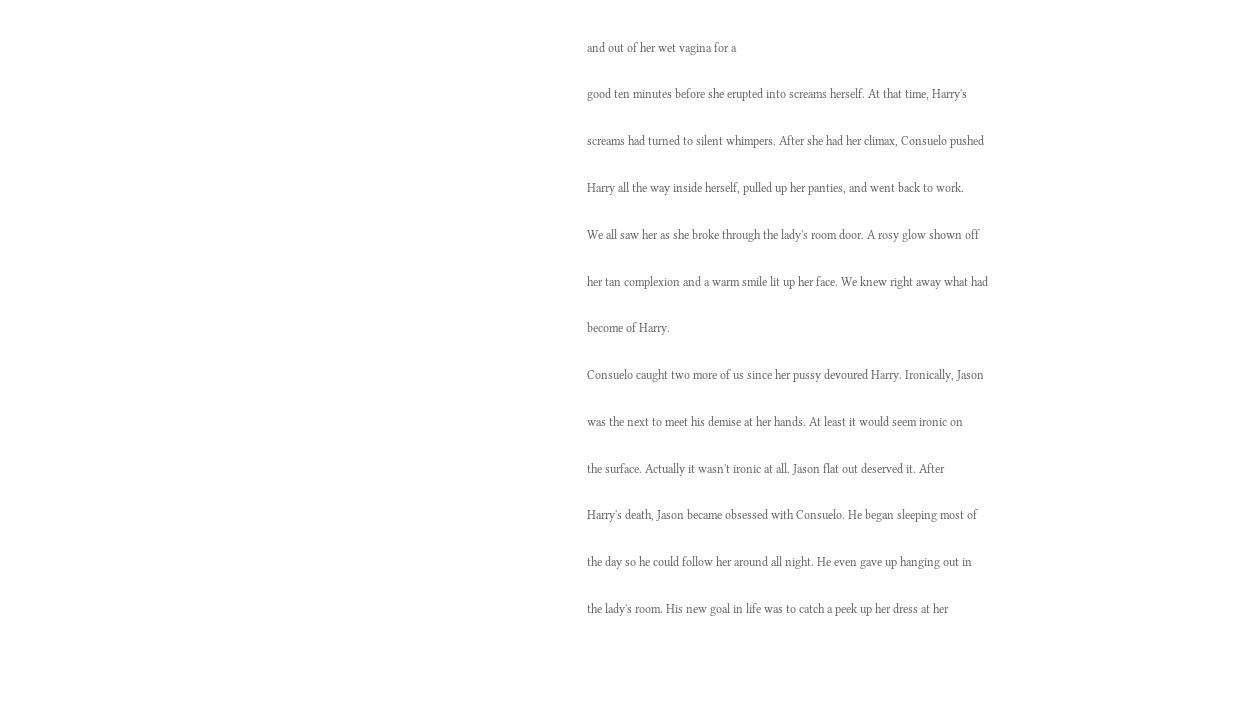and out of her wet vagina for a

good ten minutes before she erupted into screams herself. At that time, Harry's

screams had turned to silent whimpers. After she had her climax, Consuelo pushed

Harry all the way inside herself, pulled up her panties, and went back to work.

We all saw her as she broke through the lady's room door. A rosy glow shown off

her tan complexion and a warm smile lit up her face. We knew right away what had

become of Harry.

Consuelo caught two more of us since her pussy devoured Harry. Ironically, Jason

was the next to meet his demise at her hands. At least it would seem ironic on

the surface. Actually it wasn't ironic at all. Jason flat out deserved it. After

Harry's death, Jason became obsessed with Consuelo. He began sleeping most of

the day so he could follow her around all night. He even gave up hanging out in

the lady's room. His new goal in life was to catch a peek up her dress at her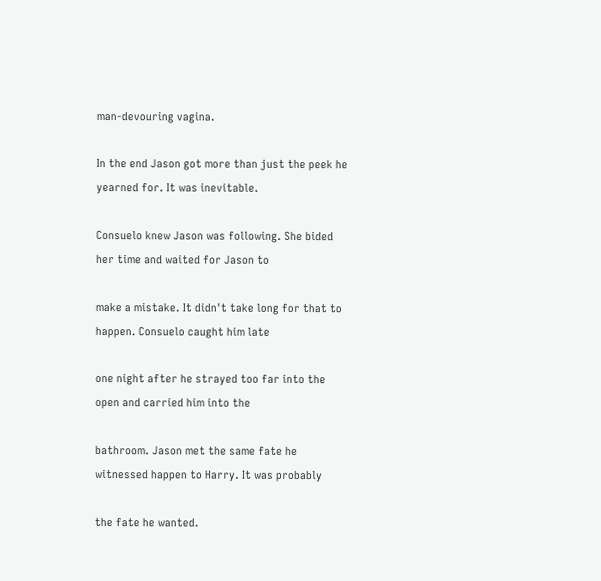man-devouring vagina.

In the end Jason got more than just the peek he yearned for. It was inevitable.

Consuelo knew Jason was following. She bided her time and waited for Jason to

make a mistake. It didn't take long for that to happen. Consuelo caught him late

one night after he strayed too far into the open and carried him into the

bathroom. Jason met the same fate he witnessed happen to Harry. It was probably

the fate he wanted.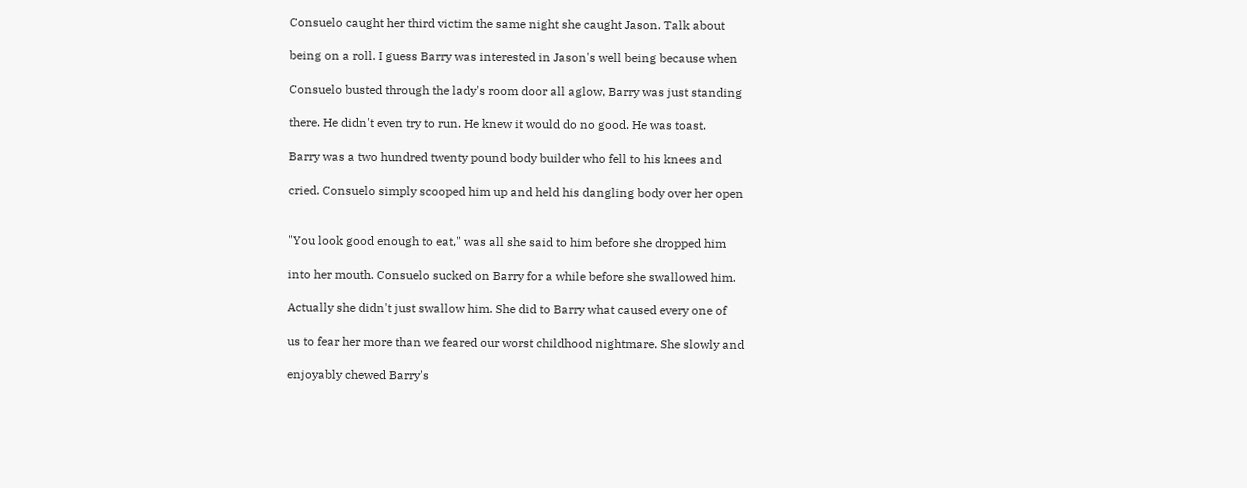Consuelo caught her third victim the same night she caught Jason. Talk about

being on a roll. I guess Barry was interested in Jason's well being because when

Consuelo busted through the lady's room door all aglow, Barry was just standing

there. He didn't even try to run. He knew it would do no good. He was toast.

Barry was a two hundred twenty pound body builder who fell to his knees and

cried. Consuelo simply scooped him up and held his dangling body over her open


"You look good enough to eat," was all she said to him before she dropped him

into her mouth. Consuelo sucked on Barry for a while before she swallowed him.

Actually she didn't just swallow him. She did to Barry what caused every one of

us to fear her more than we feared our worst childhood nightmare. She slowly and

enjoyably chewed Barry's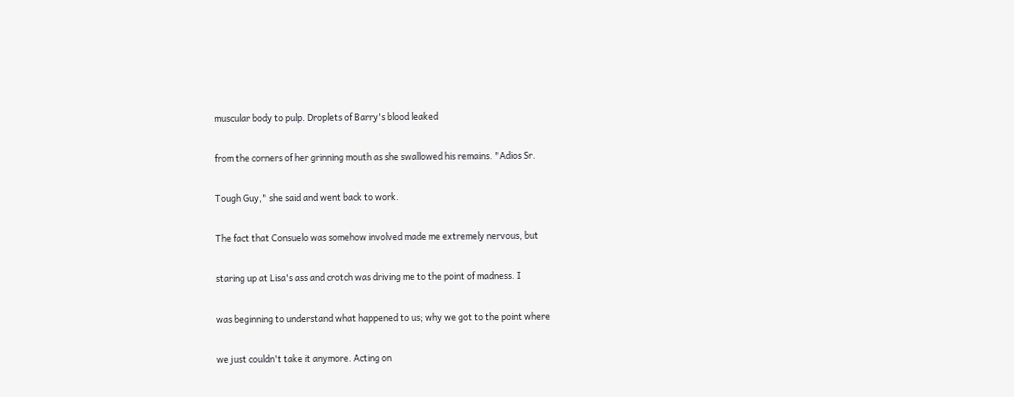muscular body to pulp. Droplets of Barry's blood leaked

from the corners of her grinning mouth as she swallowed his remains. "Adios Sr.

Tough Guy," she said and went back to work.

The fact that Consuelo was somehow involved made me extremely nervous, but

staring up at Lisa's ass and crotch was driving me to the point of madness. I

was beginning to understand what happened to us; why we got to the point where

we just couldn't take it anymore. Acting on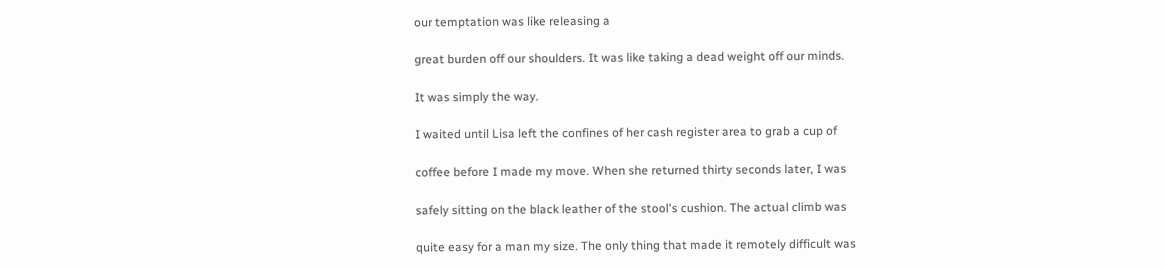our temptation was like releasing a

great burden off our shoulders. It was like taking a dead weight off our minds.

It was simply the way.

I waited until Lisa left the confines of her cash register area to grab a cup of

coffee before I made my move. When she returned thirty seconds later, I was

safely sitting on the black leather of the stool's cushion. The actual climb was

quite easy for a man my size. The only thing that made it remotely difficult was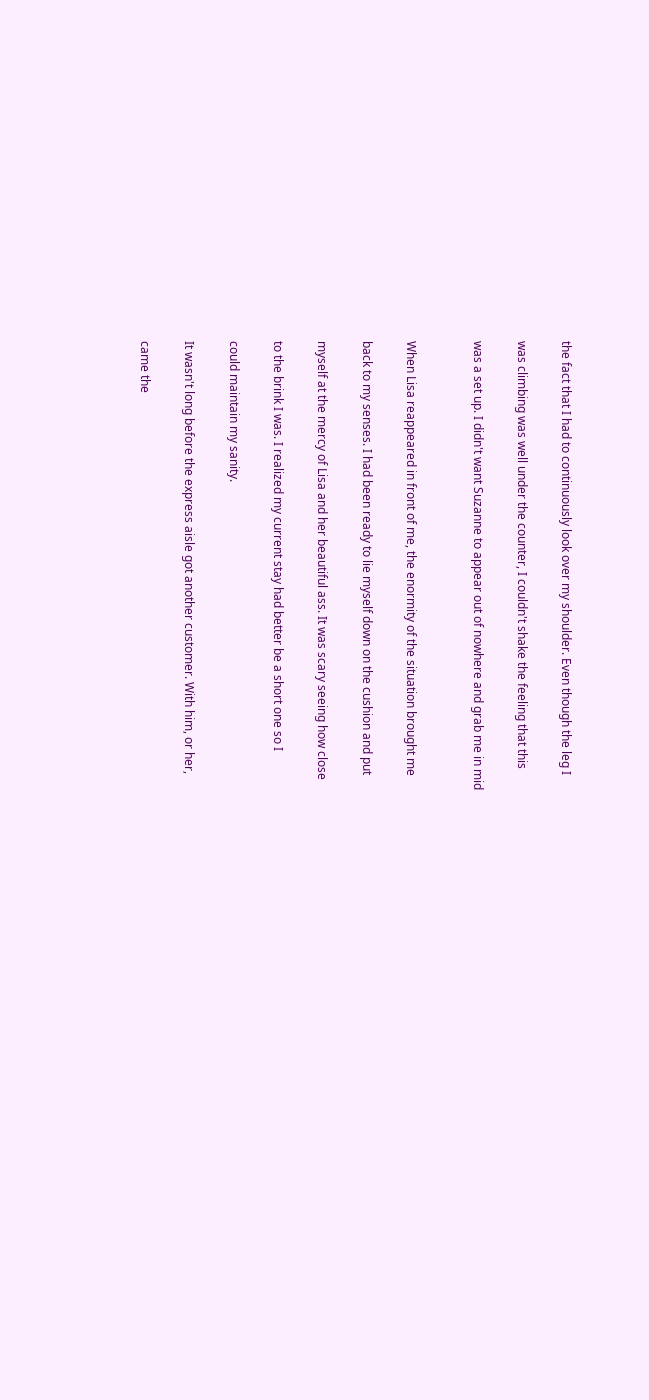the fact that I had to continuously look over my shoulder. Even though the leg I

was climbing was well under the counter, I couldn't shake the feeling that this

was a set up. I didn't want Suzanne to appear out of nowhere and grab me in mid


When Lisa reappeared in front of me, the enormity of the situation brought me

back to my senses. I had been ready to lie myself down on the cushion and put

myself at the mercy of Lisa and her beautiful ass. It was scary seeing how close

to the brink I was. I realized my current stay had better be a short one so I

could maintain my sanity.

It wasn't long before the express aisle got another customer. With him, or her,

came the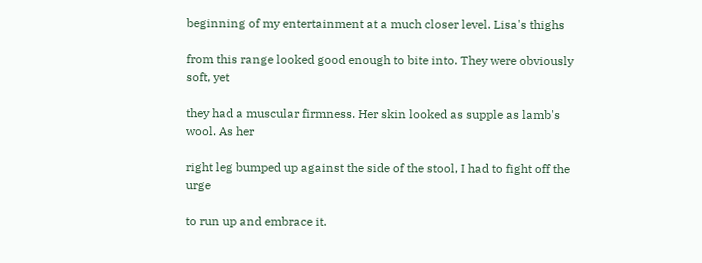beginning of my entertainment at a much closer level. Lisa's thighs

from this range looked good enough to bite into. They were obviously soft, yet

they had a muscular firmness. Her skin looked as supple as lamb's wool. As her

right leg bumped up against the side of the stool, I had to fight off the urge

to run up and embrace it.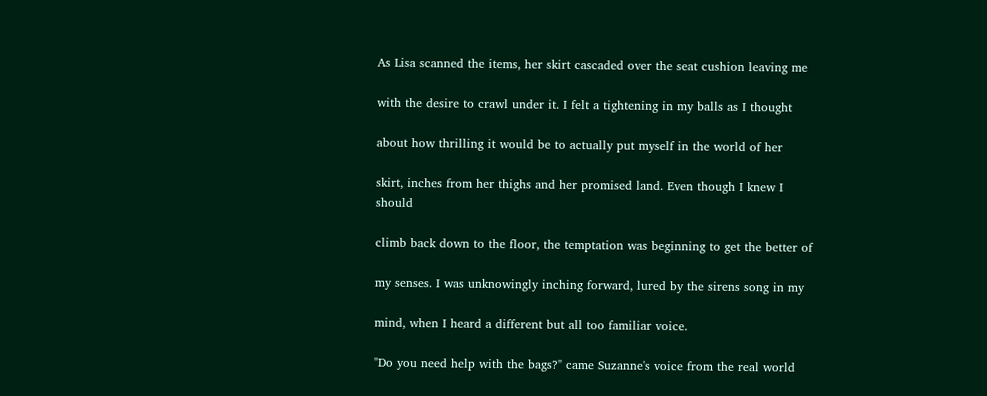As Lisa scanned the items, her skirt cascaded over the seat cushion leaving me

with the desire to crawl under it. I felt a tightening in my balls as I thought

about how thrilling it would be to actually put myself in the world of her

skirt, inches from her thighs and her promised land. Even though I knew I should

climb back down to the floor, the temptation was beginning to get the better of

my senses. I was unknowingly inching forward, lured by the sirens song in my

mind, when I heard a different but all too familiar voice.

"Do you need help with the bags?" came Suzanne's voice from the real world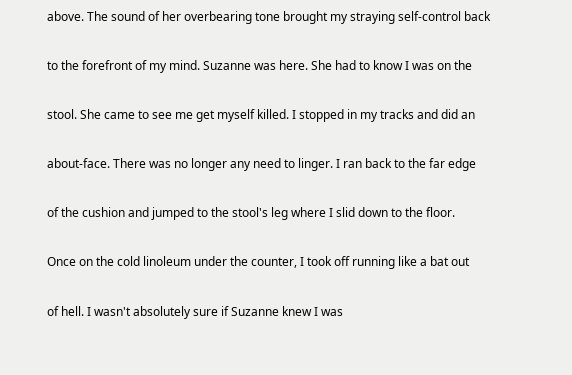above. The sound of her overbearing tone brought my straying self-control back

to the forefront of my mind. Suzanne was here. She had to know I was on the

stool. She came to see me get myself killed. I stopped in my tracks and did an

about-face. There was no longer any need to linger. I ran back to the far edge

of the cushion and jumped to the stool's leg where I slid down to the floor.

Once on the cold linoleum under the counter, I took off running like a bat out

of hell. I wasn't absolutely sure if Suzanne knew I was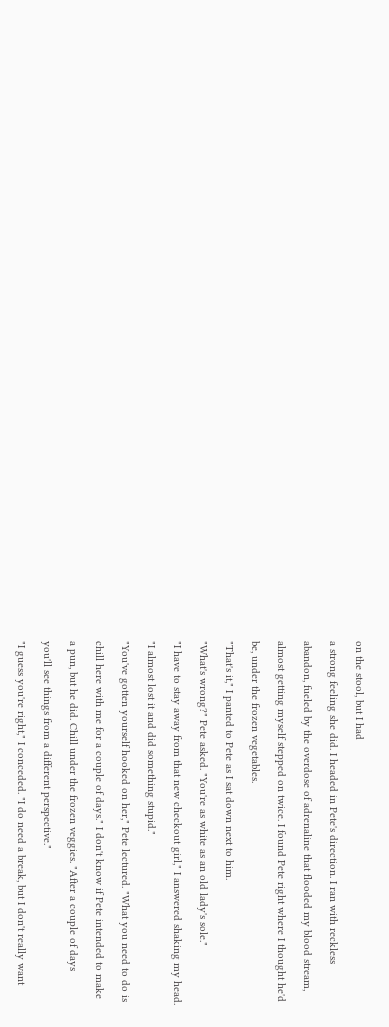on the stool, but I had

a strong feeling she did. I headed in Pete's direction. I ran with reckless

abandon, fueled by the overdose of adrenaline that flooded my blood stream,

almost getting myself stepped on twice. I found Pete right where I thought he'd

be, under the frozen vegetables.

"That's it," I panted to Pete as I sat down next to him.

"What's wrong?" Pete asked. "You're as white as an old lady's sole."

"I have to stay away from that new checkout girl," I answered shaking my head.

"I almost lost it and did something stupid."

"You've gotten yourself hooked on her," Pete lectured. "What you need to do is

chill here with me for a couple of days." I don't know if Pete intended to make

a pun, but he did. Chill under the frozen veggies. "After a couple of days

you'll see things from a different perspective."

"I guess you're right," I conceded. "I do need a break, but I don't really want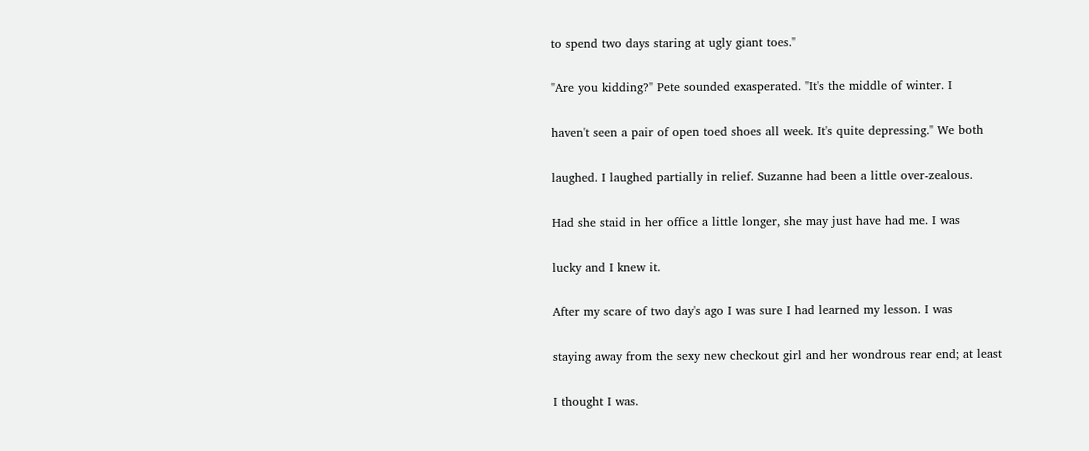to spend two days staring at ugly giant toes."

"Are you kidding?" Pete sounded exasperated. "It's the middle of winter. I

haven't seen a pair of open toed shoes all week. It's quite depressing." We both

laughed. I laughed partially in relief. Suzanne had been a little over-zealous.

Had she staid in her office a little longer, she may just have had me. I was

lucky and I knew it.

After my scare of two day's ago I was sure I had learned my lesson. I was

staying away from the sexy new checkout girl and her wondrous rear end; at least

I thought I was.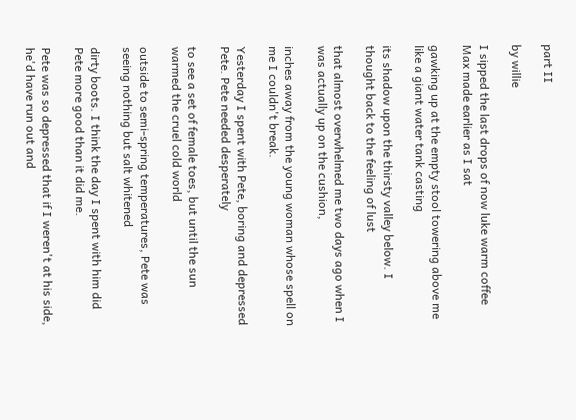part II

by willie

I sipped the last drops of now luke warm coffee Max made earlier as I sat

gawking up at the empty stool towering above me like a giant water tank casting

its shadow upon the thirsty valley below. I thought back to the feeling of lust

that almost overwhelmed me two days ago when I was actually up on the cushion,

inches away from the young woman whose spell on me I couldn't break.

Yesterday I spent with Pete, boring and depressed Pete. Pete needed desperately

to see a set of female toes, but until the sun warmed the cruel cold world

outside to semi-spring temperatures, Pete was seeing nothing but salt whitened

dirty boots. I think the day I spent with him did Pete more good than it did me.

Pete was so depressed that if I weren't at his side, he'd have run out and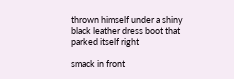thrown himself under a shiny black leather dress boot that parked itself right

smack in front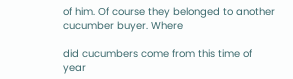of him. Of course they belonged to another cucumber buyer. Where

did cucumbers come from this time of year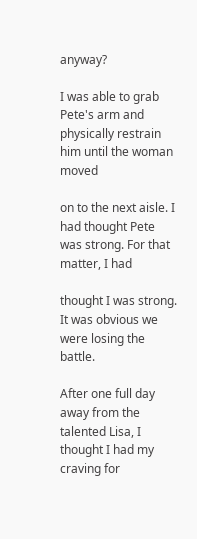anyway?

I was able to grab Pete's arm and physically restrain him until the woman moved

on to the next aisle. I had thought Pete was strong. For that matter, I had

thought I was strong. It was obvious we were losing the battle.

After one full day away from the talented Lisa, I thought I had my craving for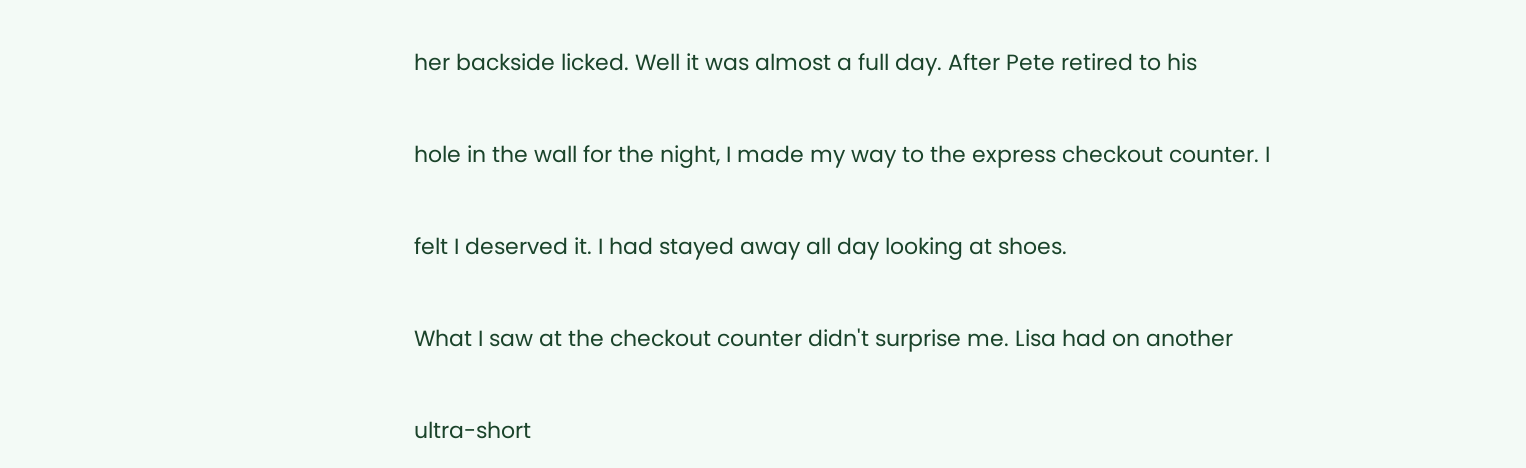her backside licked. Well it was almost a full day. After Pete retired to his

hole in the wall for the night, I made my way to the express checkout counter. I

felt I deserved it. I had stayed away all day looking at shoes.

What I saw at the checkout counter didn't surprise me. Lisa had on another

ultra-short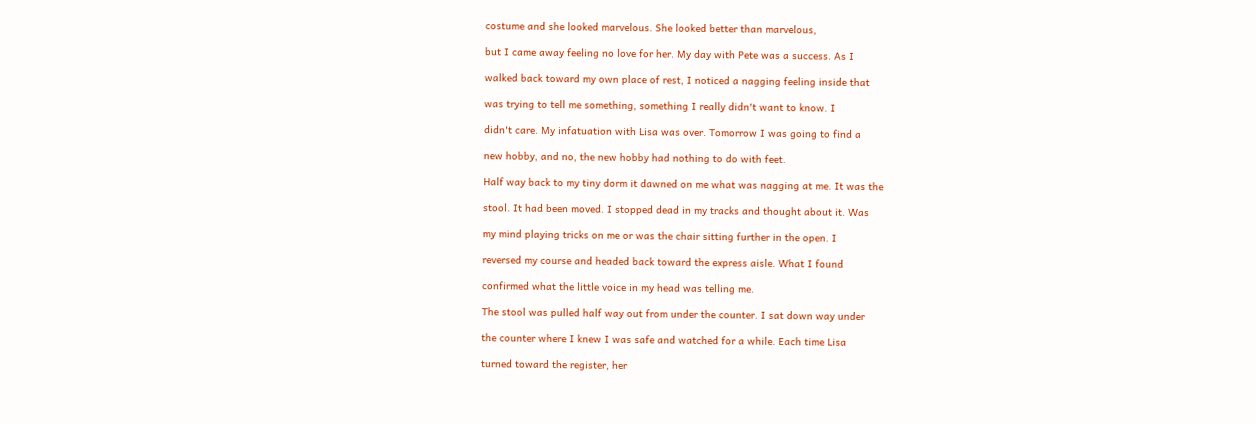costume and she looked marvelous. She looked better than marvelous,

but I came away feeling no love for her. My day with Pete was a success. As I

walked back toward my own place of rest, I noticed a nagging feeling inside that

was trying to tell me something, something I really didn't want to know. I

didn't care. My infatuation with Lisa was over. Tomorrow I was going to find a

new hobby, and no, the new hobby had nothing to do with feet.

Half way back to my tiny dorm it dawned on me what was nagging at me. It was the

stool. It had been moved. I stopped dead in my tracks and thought about it. Was

my mind playing tricks on me or was the chair sitting further in the open. I

reversed my course and headed back toward the express aisle. What I found

confirmed what the little voice in my head was telling me.

The stool was pulled half way out from under the counter. I sat down way under

the counter where I knew I was safe and watched for a while. Each time Lisa

turned toward the register, her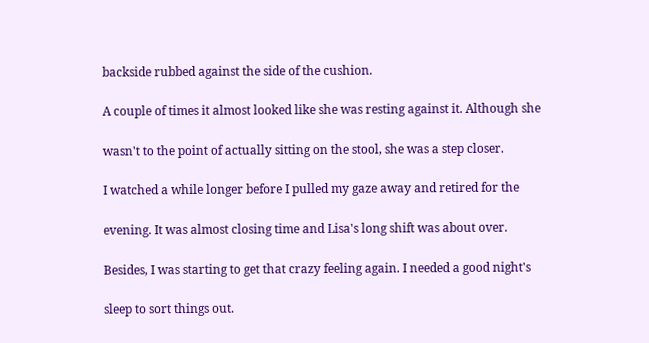backside rubbed against the side of the cushion.

A couple of times it almost looked like she was resting against it. Although she

wasn't to the point of actually sitting on the stool, she was a step closer.

I watched a while longer before I pulled my gaze away and retired for the

evening. It was almost closing time and Lisa's long shift was about over.

Besides, I was starting to get that crazy feeling again. I needed a good night's

sleep to sort things out.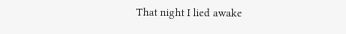That night I lied awake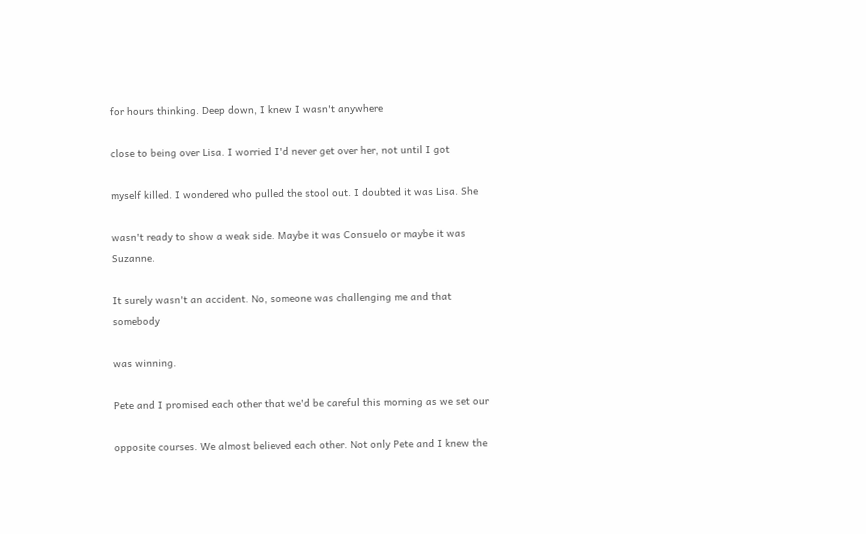for hours thinking. Deep down, I knew I wasn't anywhere

close to being over Lisa. I worried I'd never get over her, not until I got

myself killed. I wondered who pulled the stool out. I doubted it was Lisa. She

wasn't ready to show a weak side. Maybe it was Consuelo or maybe it was Suzanne.

It surely wasn't an accident. No, someone was challenging me and that somebody

was winning.

Pete and I promised each other that we'd be careful this morning as we set our

opposite courses. We almost believed each other. Not only Pete and I knew the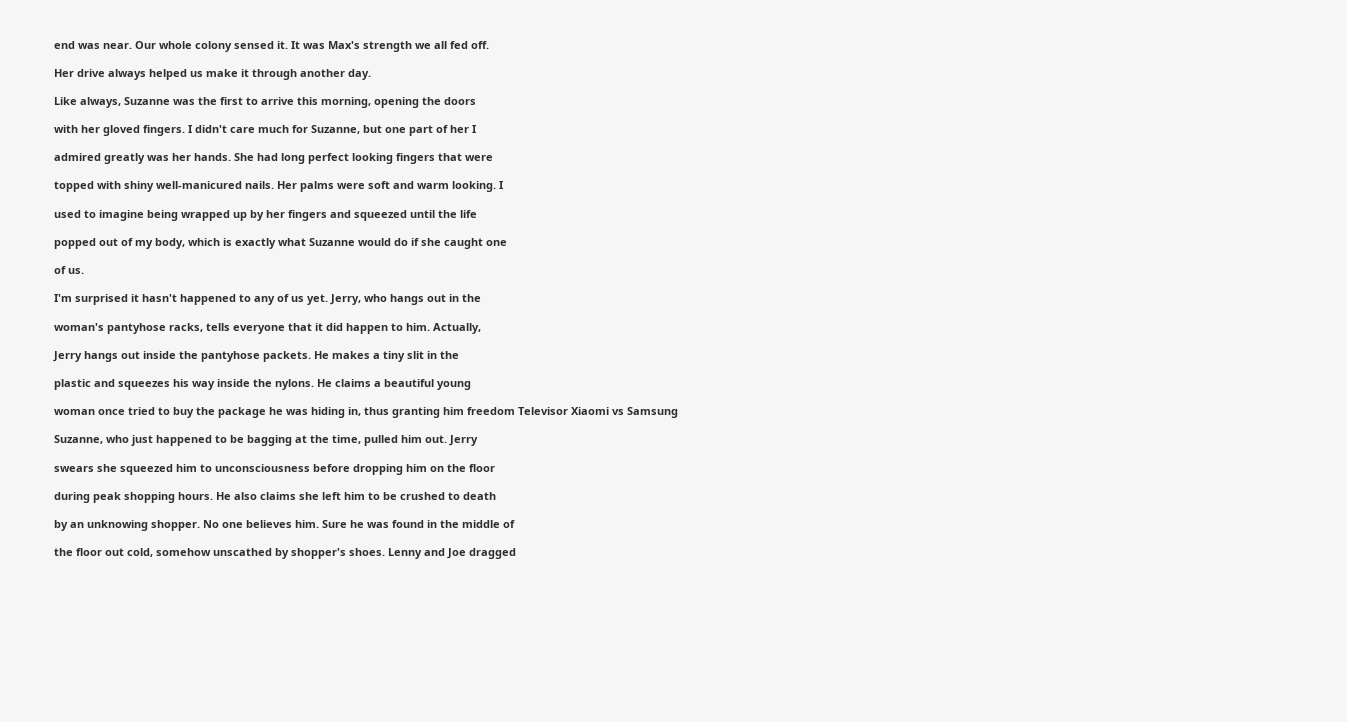end was near. Our whole colony sensed it. It was Max's strength we all fed off.

Her drive always helped us make it through another day.

Like always, Suzanne was the first to arrive this morning, opening the doors

with her gloved fingers. I didn't care much for Suzanne, but one part of her I

admired greatly was her hands. She had long perfect looking fingers that were

topped with shiny well-manicured nails. Her palms were soft and warm looking. I

used to imagine being wrapped up by her fingers and squeezed until the life

popped out of my body, which is exactly what Suzanne would do if she caught one

of us.

I'm surprised it hasn't happened to any of us yet. Jerry, who hangs out in the

woman's pantyhose racks, tells everyone that it did happen to him. Actually,

Jerry hangs out inside the pantyhose packets. He makes a tiny slit in the

plastic and squeezes his way inside the nylons. He claims a beautiful young

woman once tried to buy the package he was hiding in, thus granting him freedom Televisor Xiaomi vs Samsung

Suzanne, who just happened to be bagging at the time, pulled him out. Jerry

swears she squeezed him to unconsciousness before dropping him on the floor

during peak shopping hours. He also claims she left him to be crushed to death

by an unknowing shopper. No one believes him. Sure he was found in the middle of

the floor out cold, somehow unscathed by shopper's shoes. Lenny and Joe dragged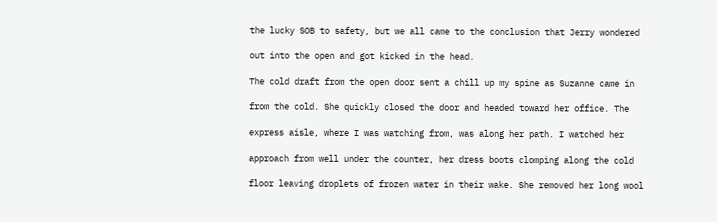the lucky SOB to safety, but we all came to the conclusion that Jerry wondered

out into the open and got kicked in the head.

The cold draft from the open door sent a chill up my spine as Suzanne came in

from the cold. She quickly closed the door and headed toward her office. The

express aisle, where I was watching from, was along her path. I watched her

approach from well under the counter, her dress boots clomping along the cold

floor leaving droplets of frozen water in their wake. She removed her long wool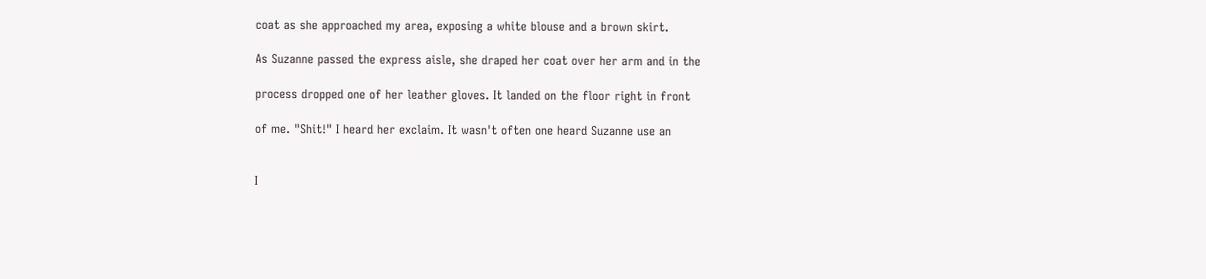coat as she approached my area, exposing a white blouse and a brown skirt.

As Suzanne passed the express aisle, she draped her coat over her arm and in the

process dropped one of her leather gloves. It landed on the floor right in front

of me. "Shit!" I heard her exclaim. It wasn't often one heard Suzanne use an


I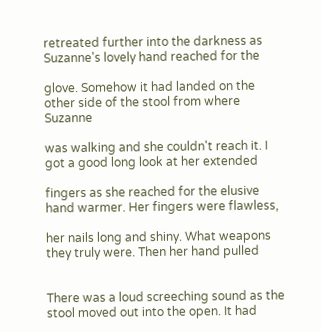retreated further into the darkness as Suzanne's lovely hand reached for the

glove. Somehow it had landed on the other side of the stool from where Suzanne

was walking and she couldn't reach it. I got a good long look at her extended

fingers as she reached for the elusive hand warmer. Her fingers were flawless,

her nails long and shiny. What weapons they truly were. Then her hand pulled


There was a loud screeching sound as the stool moved out into the open. It had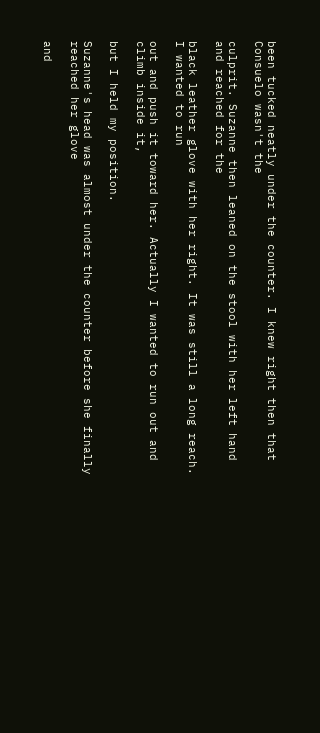been tucked neatly under the counter. I knew right then that Consuelo wasn't the

culprit. Suzanne then leaned on the stool with her left hand and reached for the

black leather glove with her right. It was still a long reach. I wanted to run

out and push it toward her. Actually I wanted to run out and climb inside it,

but I held my position.

Suzanne's head was almost under the counter before she finally reached her glove

and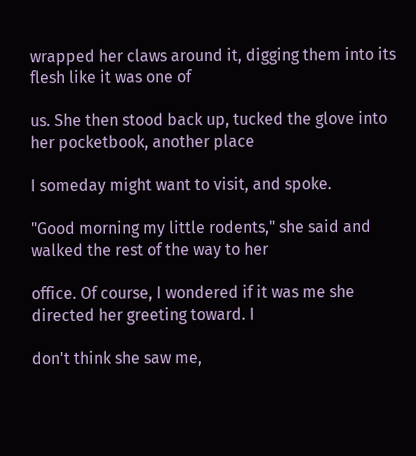wrapped her claws around it, digging them into its flesh like it was one of

us. She then stood back up, tucked the glove into her pocketbook, another place

I someday might want to visit, and spoke.

"Good morning my little rodents," she said and walked the rest of the way to her

office. Of course, I wondered if it was me she directed her greeting toward. I

don't think she saw me,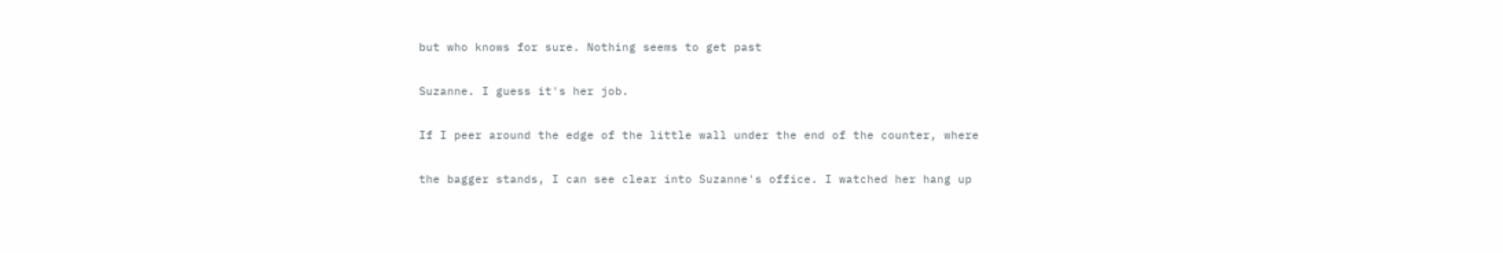but who knows for sure. Nothing seems to get past

Suzanne. I guess it's her job.

If I peer around the edge of the little wall under the end of the counter, where

the bagger stands, I can see clear into Suzanne's office. I watched her hang up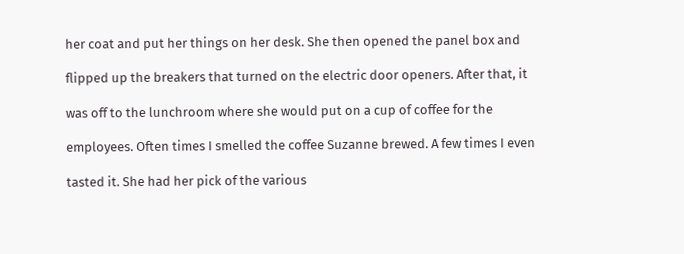her coat and put her things on her desk. She then opened the panel box and

flipped up the breakers that turned on the electric door openers. After that, it

was off to the lunchroom where she would put on a cup of coffee for the

employees. Often times I smelled the coffee Suzanne brewed. A few times I even

tasted it. She had her pick of the various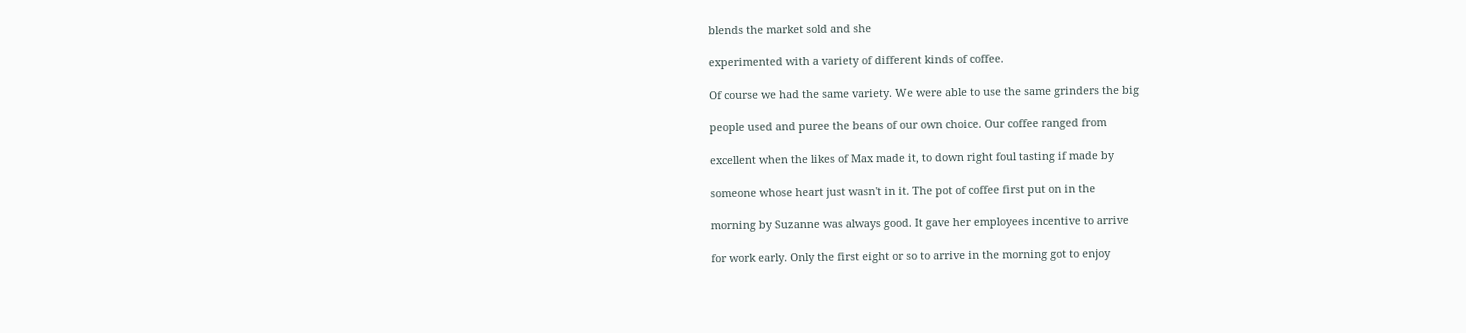blends the market sold and she

experimented with a variety of different kinds of coffee.

Of course we had the same variety. We were able to use the same grinders the big

people used and puree the beans of our own choice. Our coffee ranged from

excellent when the likes of Max made it, to down right foul tasting if made by

someone whose heart just wasn't in it. The pot of coffee first put on in the

morning by Suzanne was always good. It gave her employees incentive to arrive

for work early. Only the first eight or so to arrive in the morning got to enjoy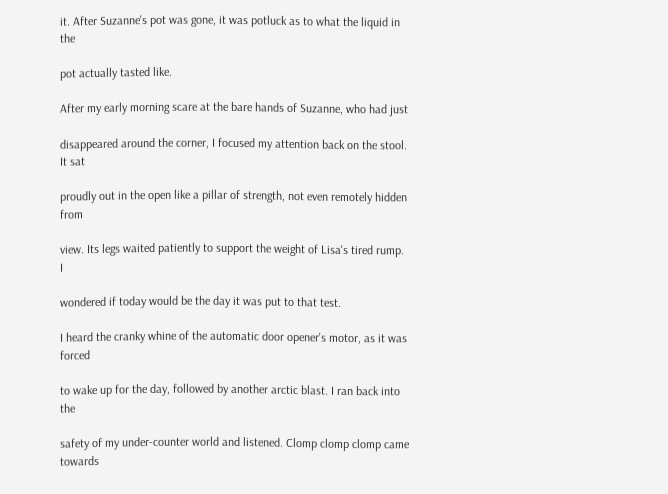it. After Suzanne's pot was gone, it was potluck as to what the liquid in the

pot actually tasted like.

After my early morning scare at the bare hands of Suzanne, who had just

disappeared around the corner, I focused my attention back on the stool. It sat

proudly out in the open like a pillar of strength, not even remotely hidden from

view. Its legs waited patiently to support the weight of Lisa's tired rump. I

wondered if today would be the day it was put to that test.

I heard the cranky whine of the automatic door opener's motor, as it was forced

to wake up for the day, followed by another arctic blast. I ran back into the

safety of my under-counter world and listened. Clomp clomp clomp came towards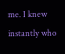me. I knew instantly who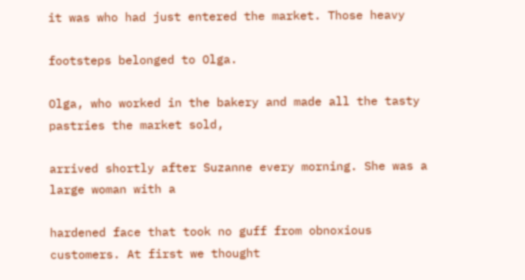it was who had just entered the market. Those heavy

footsteps belonged to Olga.

Olga, who worked in the bakery and made all the tasty pastries the market sold,

arrived shortly after Suzanne every morning. She was a large woman with a

hardened face that took no guff from obnoxious customers. At first we thought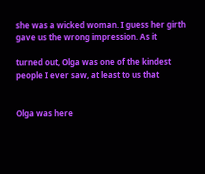she was a wicked woman. I guess her girth gave us the wrong impression. As it

turned out, Olga was one of the kindest people I ever saw, at least to us that


Olga was here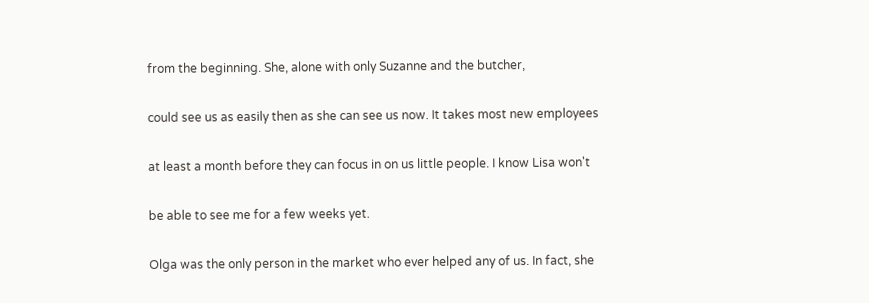from the beginning. She, alone with only Suzanne and the butcher,

could see us as easily then as she can see us now. It takes most new employees

at least a month before they can focus in on us little people. I know Lisa won't

be able to see me for a few weeks yet.

Olga was the only person in the market who ever helped any of us. In fact, she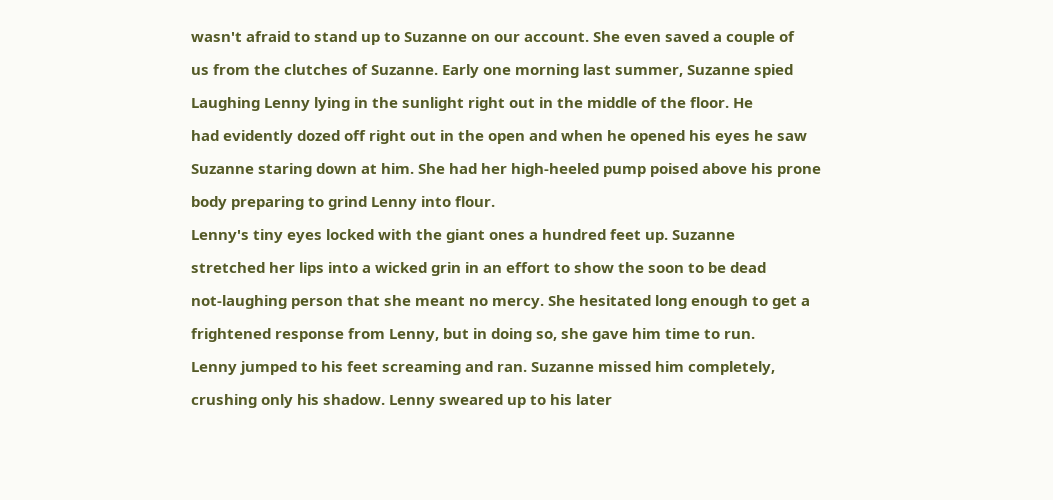wasn't afraid to stand up to Suzanne on our account. She even saved a couple of

us from the clutches of Suzanne. Early one morning last summer, Suzanne spied

Laughing Lenny lying in the sunlight right out in the middle of the floor. He

had evidently dozed off right out in the open and when he opened his eyes he saw

Suzanne staring down at him. She had her high-heeled pump poised above his prone

body preparing to grind Lenny into flour.

Lenny's tiny eyes locked with the giant ones a hundred feet up. Suzanne

stretched her lips into a wicked grin in an effort to show the soon to be dead

not-laughing person that she meant no mercy. She hesitated long enough to get a

frightened response from Lenny, but in doing so, she gave him time to run.

Lenny jumped to his feet screaming and ran. Suzanne missed him completely,

crushing only his shadow. Lenny sweared up to his later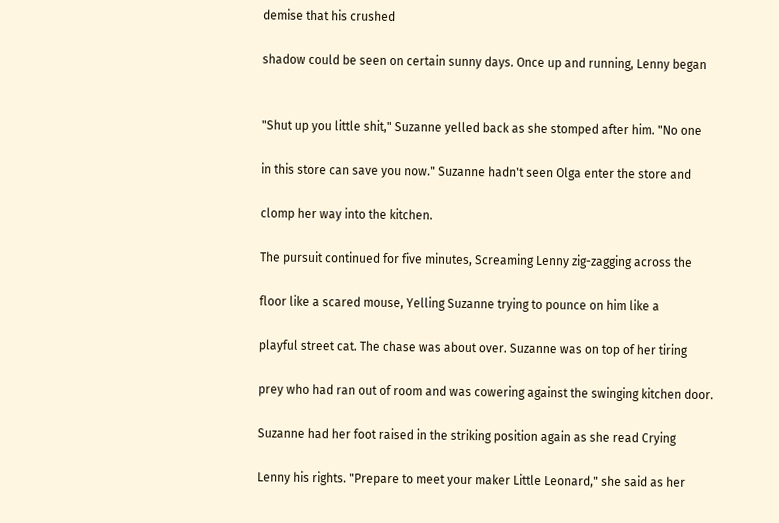demise that his crushed

shadow could be seen on certain sunny days. Once up and running, Lenny began


"Shut up you little shit," Suzanne yelled back as she stomped after him. "No one

in this store can save you now." Suzanne hadn't seen Olga enter the store and

clomp her way into the kitchen.

The pursuit continued for five minutes, Screaming Lenny zig-zagging across the

floor like a scared mouse, Yelling Suzanne trying to pounce on him like a

playful street cat. The chase was about over. Suzanne was on top of her tiring

prey who had ran out of room and was cowering against the swinging kitchen door.

Suzanne had her foot raised in the striking position again as she read Crying

Lenny his rights. "Prepare to meet your maker Little Leonard," she said as her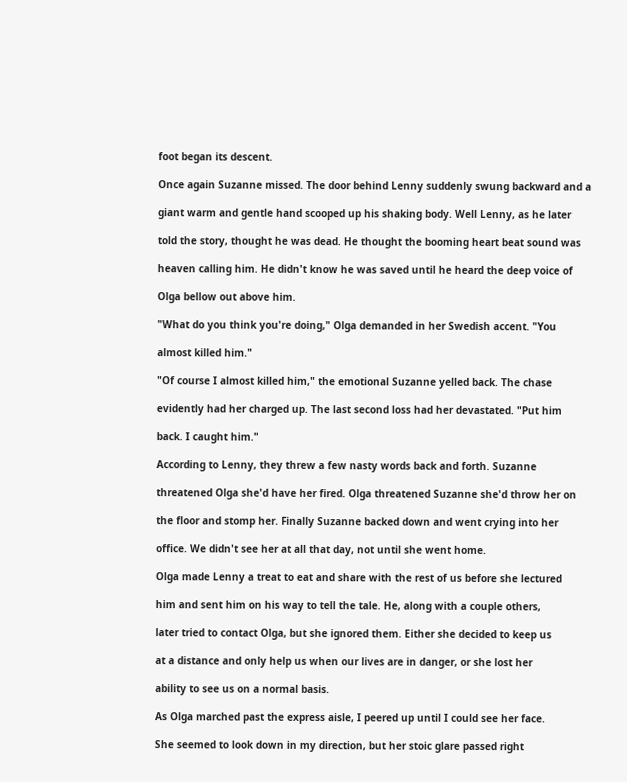foot began its descent.

Once again Suzanne missed. The door behind Lenny suddenly swung backward and a

giant warm and gentle hand scooped up his shaking body. Well Lenny, as he later

told the story, thought he was dead. He thought the booming heart beat sound was

heaven calling him. He didn't know he was saved until he heard the deep voice of

Olga bellow out above him.

"What do you think you're doing," Olga demanded in her Swedish accent. "You

almost killed him."

"Of course I almost killed him," the emotional Suzanne yelled back. The chase

evidently had her charged up. The last second loss had her devastated. "Put him

back. I caught him."

According to Lenny, they threw a few nasty words back and forth. Suzanne

threatened Olga she'd have her fired. Olga threatened Suzanne she'd throw her on

the floor and stomp her. Finally Suzanne backed down and went crying into her

office. We didn't see her at all that day, not until she went home.

Olga made Lenny a treat to eat and share with the rest of us before she lectured

him and sent him on his way to tell the tale. He, along with a couple others,

later tried to contact Olga, but she ignored them. Either she decided to keep us

at a distance and only help us when our lives are in danger, or she lost her

ability to see us on a normal basis.

As Olga marched past the express aisle, I peered up until I could see her face.

She seemed to look down in my direction, but her stoic glare passed right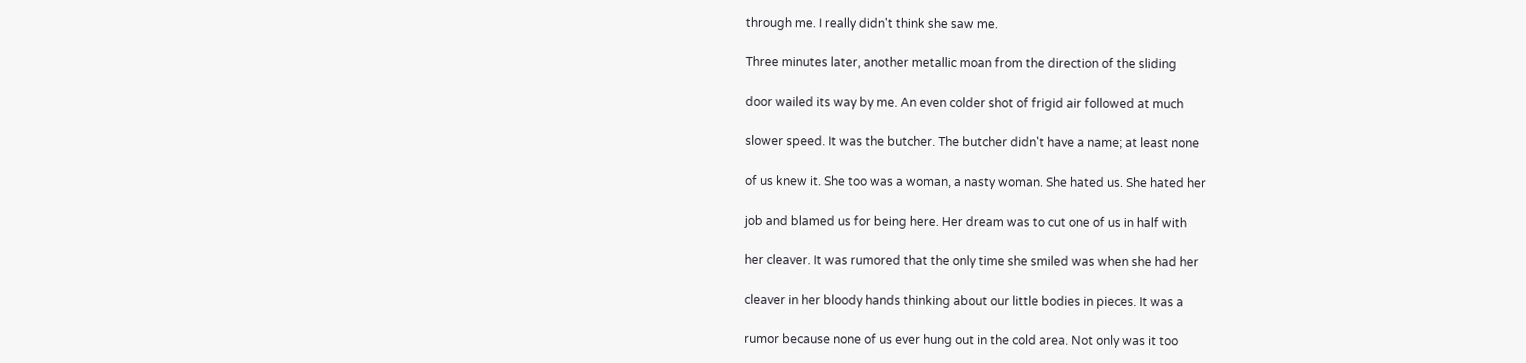through me. I really didn't think she saw me.

Three minutes later, another metallic moan from the direction of the sliding

door wailed its way by me. An even colder shot of frigid air followed at much

slower speed. It was the butcher. The butcher didn't have a name; at least none

of us knew it. She too was a woman, a nasty woman. She hated us. She hated her

job and blamed us for being here. Her dream was to cut one of us in half with

her cleaver. It was rumored that the only time she smiled was when she had her

cleaver in her bloody hands thinking about our little bodies in pieces. It was a

rumor because none of us ever hung out in the cold area. Not only was it too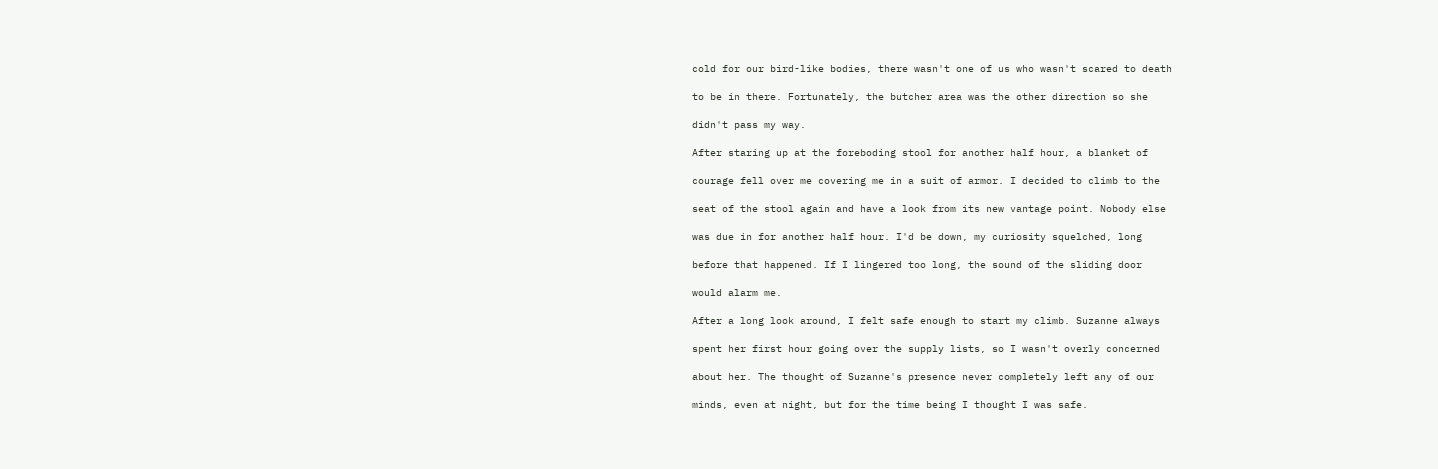cold for our bird-like bodies, there wasn't one of us who wasn't scared to death

to be in there. Fortunately, the butcher area was the other direction so she

didn't pass my way.

After staring up at the foreboding stool for another half hour, a blanket of

courage fell over me covering me in a suit of armor. I decided to climb to the

seat of the stool again and have a look from its new vantage point. Nobody else

was due in for another half hour. I'd be down, my curiosity squelched, long

before that happened. If I lingered too long, the sound of the sliding door

would alarm me.

After a long look around, I felt safe enough to start my climb. Suzanne always

spent her first hour going over the supply lists, so I wasn't overly concerned

about her. The thought of Suzanne's presence never completely left any of our

minds, even at night, but for the time being I thought I was safe.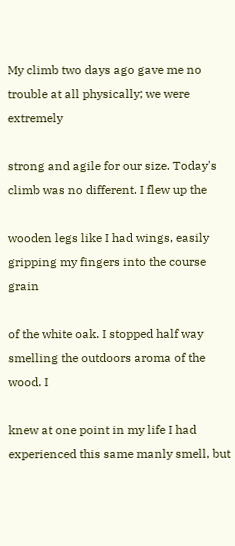My climb two days ago gave me no trouble at all physically; we were extremely

strong and agile for our size. Today's climb was no different. I flew up the

wooden legs like I had wings, easily gripping my fingers into the course grain

of the white oak. I stopped half way smelling the outdoors aroma of the wood. I

knew at one point in my life I had experienced this same manly smell, but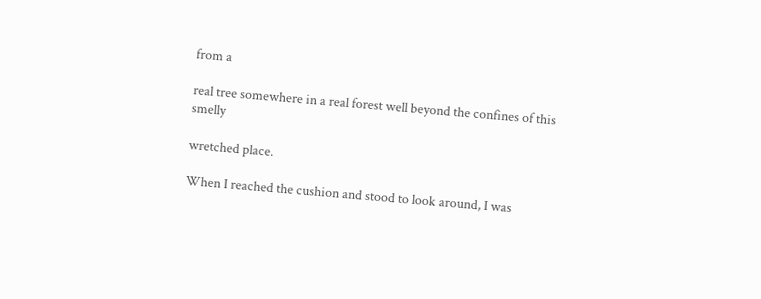from a

real tree somewhere in a real forest well beyond the confines of this smelly

wretched place.

When I reached the cushion and stood to look around, I was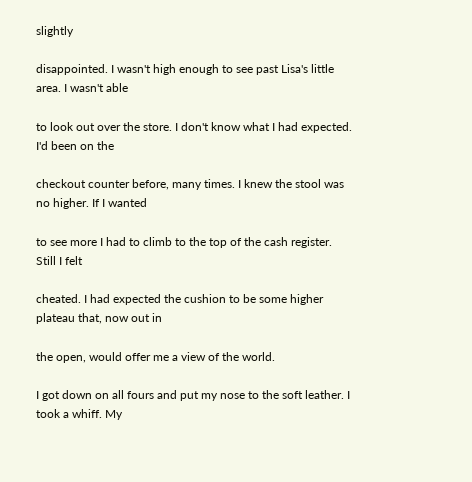slightly

disappointed. I wasn't high enough to see past Lisa's little area. I wasn't able

to look out over the store. I don't know what I had expected. I'd been on the

checkout counter before, many times. I knew the stool was no higher. If I wanted

to see more I had to climb to the top of the cash register. Still I felt

cheated. I had expected the cushion to be some higher plateau that, now out in

the open, would offer me a view of the world.

I got down on all fours and put my nose to the soft leather. I took a whiff. My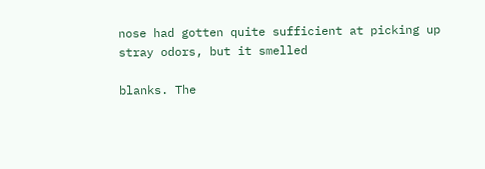nose had gotten quite sufficient at picking up stray odors, but it smelled

blanks. The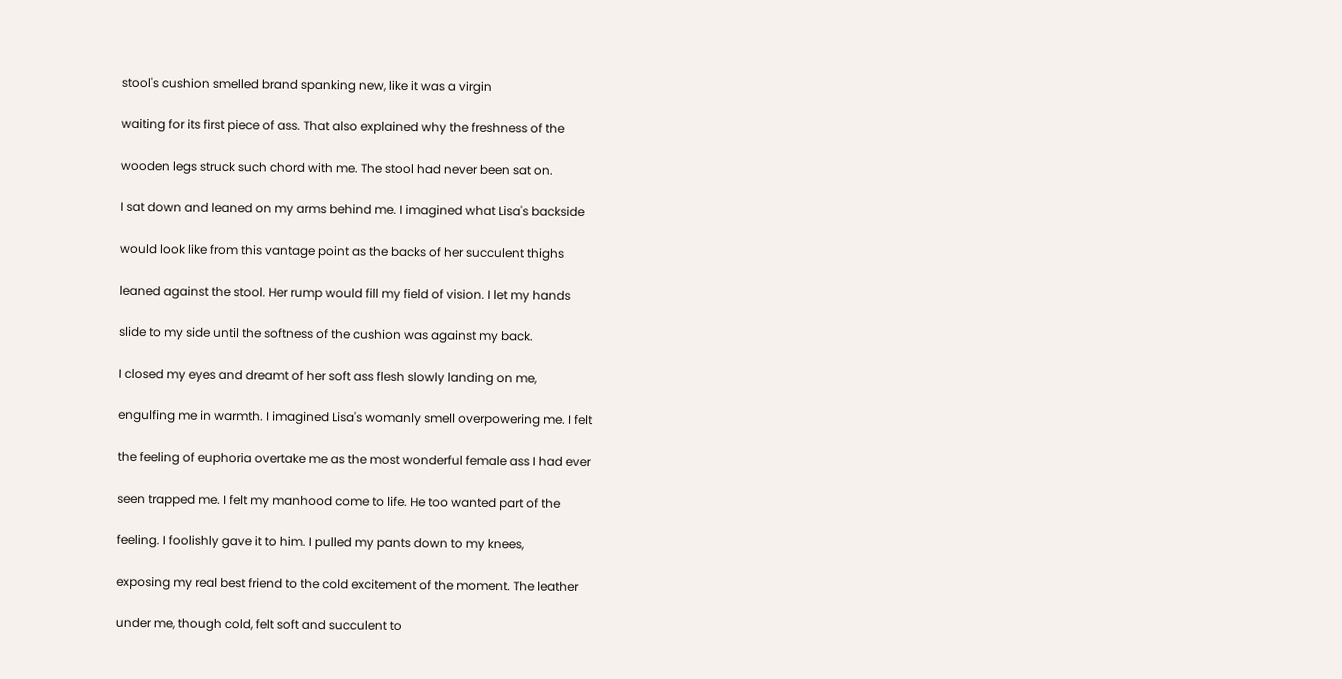stool's cushion smelled brand spanking new, like it was a virgin

waiting for its first piece of ass. That also explained why the freshness of the

wooden legs struck such chord with me. The stool had never been sat on.

I sat down and leaned on my arms behind me. I imagined what Lisa's backside

would look like from this vantage point as the backs of her succulent thighs

leaned against the stool. Her rump would fill my field of vision. I let my hands

slide to my side until the softness of the cushion was against my back.

I closed my eyes and dreamt of her soft ass flesh slowly landing on me,

engulfing me in warmth. I imagined Lisa's womanly smell overpowering me. I felt

the feeling of euphoria overtake me as the most wonderful female ass I had ever

seen trapped me. I felt my manhood come to life. He too wanted part of the

feeling. I foolishly gave it to him. I pulled my pants down to my knees,

exposing my real best friend to the cold excitement of the moment. The leather

under me, though cold, felt soft and succulent to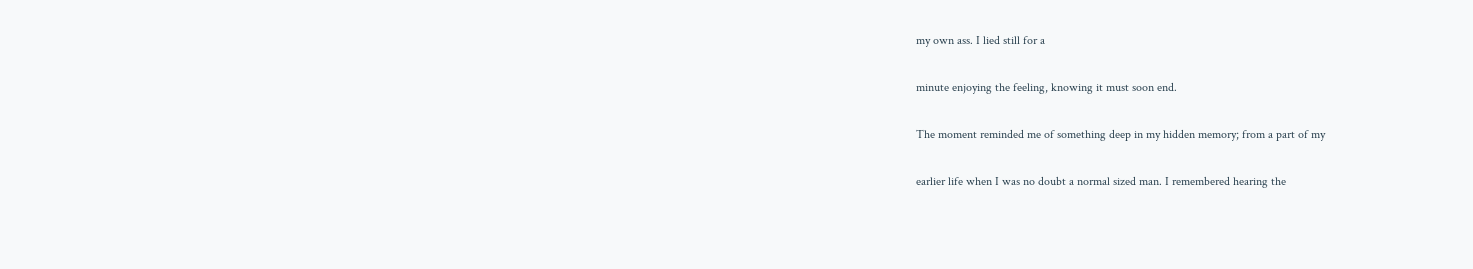my own ass. I lied still for a

minute enjoying the feeling, knowing it must soon end.

The moment reminded me of something deep in my hidden memory; from a part of my

earlier life when I was no doubt a normal sized man. I remembered hearing the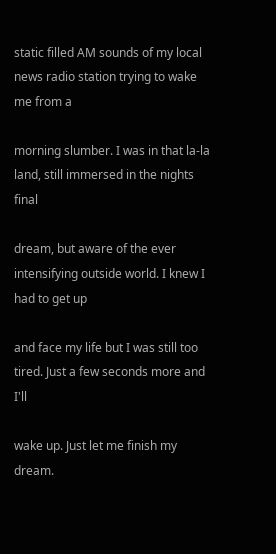static filled AM sounds of my local news radio station trying to wake me from a

morning slumber. I was in that la-la land, still immersed in the nights final

dream, but aware of the ever intensifying outside world. I knew I had to get up

and face my life but I was still too tired. Just a few seconds more and I'll

wake up. Just let me finish my dream.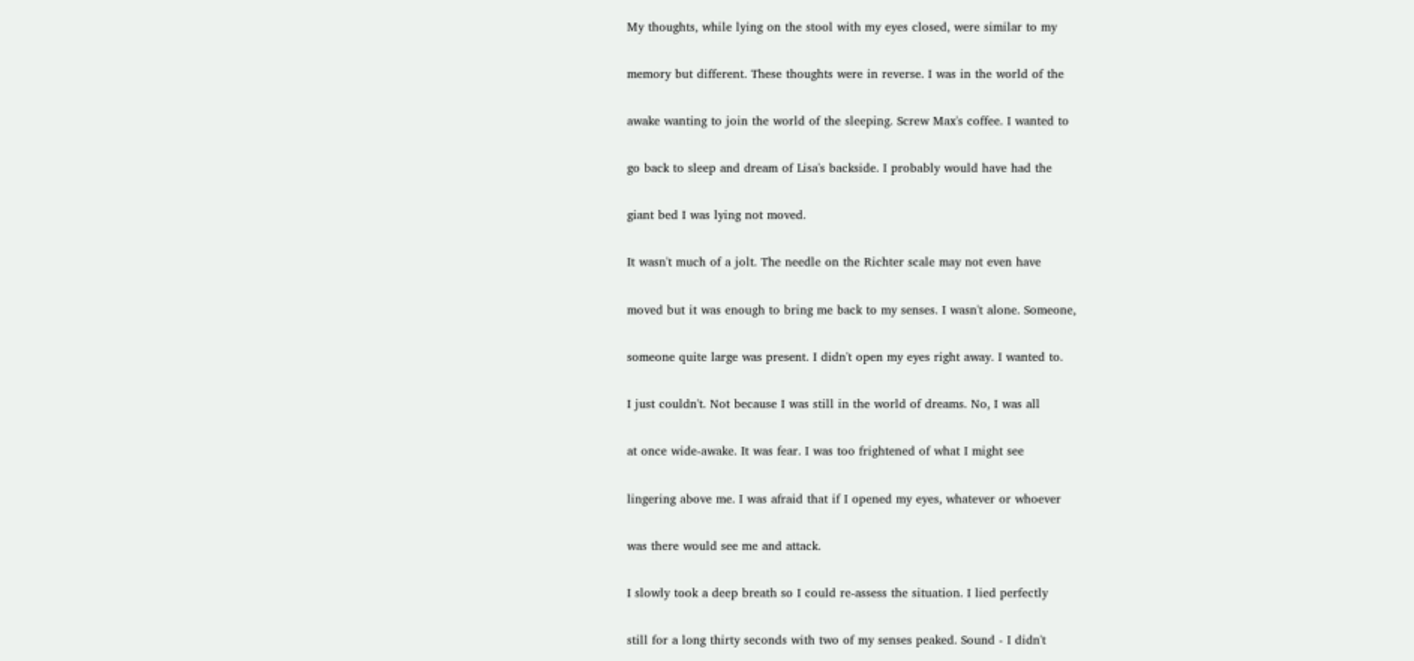My thoughts, while lying on the stool with my eyes closed, were similar to my

memory but different. These thoughts were in reverse. I was in the world of the

awake wanting to join the world of the sleeping. Screw Max's coffee. I wanted to

go back to sleep and dream of Lisa's backside. I probably would have had the

giant bed I was lying not moved.

It wasn't much of a jolt. The needle on the Richter scale may not even have

moved but it was enough to bring me back to my senses. I wasn't alone. Someone,

someone quite large was present. I didn't open my eyes right away. I wanted to.

I just couldn't. Not because I was still in the world of dreams. No, I was all

at once wide-awake. It was fear. I was too frightened of what I might see

lingering above me. I was afraid that if I opened my eyes, whatever or whoever

was there would see me and attack.

I slowly took a deep breath so I could re-assess the situation. I lied perfectly

still for a long thirty seconds with two of my senses peaked. Sound - I didn't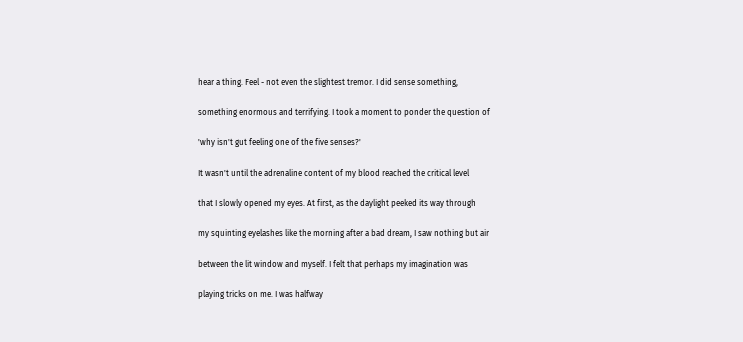hear a thing. Feel - not even the slightest tremor. I did sense something,

something enormous and terrifying. I took a moment to ponder the question of

'why isn't gut feeling one of the five senses?'

It wasn't until the adrenaline content of my blood reached the critical level

that I slowly opened my eyes. At first, as the daylight peeked its way through

my squinting eyelashes like the morning after a bad dream, I saw nothing but air

between the lit window and myself. I felt that perhaps my imagination was

playing tricks on me. I was halfway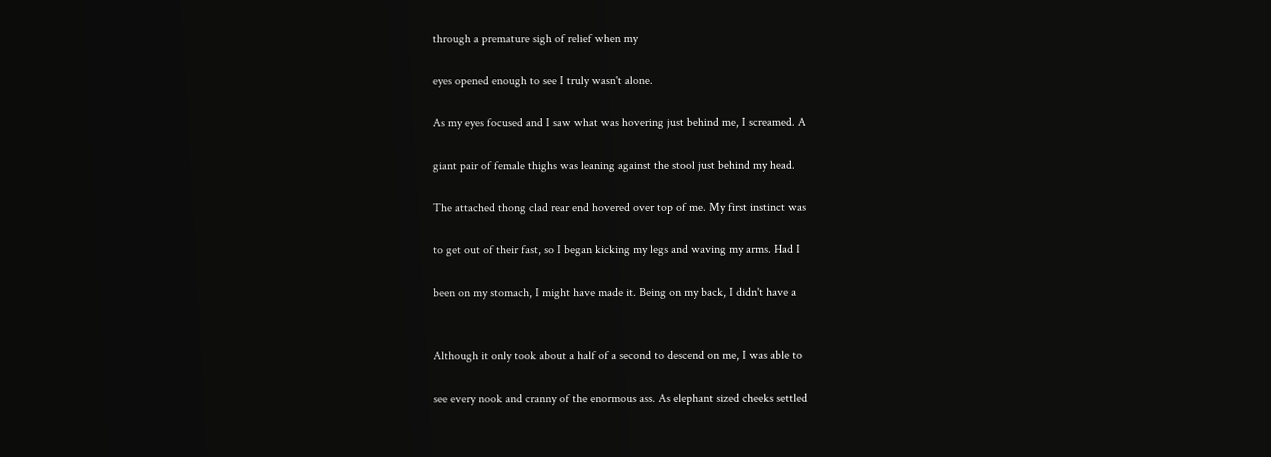through a premature sigh of relief when my

eyes opened enough to see I truly wasn't alone.

As my eyes focused and I saw what was hovering just behind me, I screamed. A

giant pair of female thighs was leaning against the stool just behind my head.

The attached thong clad rear end hovered over top of me. My first instinct was

to get out of their fast, so I began kicking my legs and waving my arms. Had I

been on my stomach, I might have made it. Being on my back, I didn't have a


Although it only took about a half of a second to descend on me, I was able to

see every nook and cranny of the enormous ass. As elephant sized cheeks settled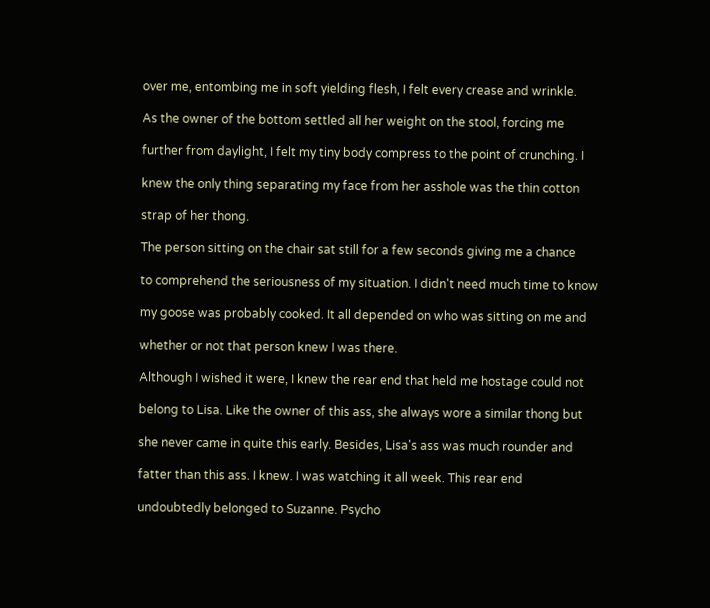over me, entombing me in soft yielding flesh, I felt every crease and wrinkle.

As the owner of the bottom settled all her weight on the stool, forcing me

further from daylight, I felt my tiny body compress to the point of crunching. I

knew the only thing separating my face from her asshole was the thin cotton

strap of her thong.

The person sitting on the chair sat still for a few seconds giving me a chance

to comprehend the seriousness of my situation. I didn't need much time to know

my goose was probably cooked. It all depended on who was sitting on me and

whether or not that person knew I was there.

Although I wished it were, I knew the rear end that held me hostage could not

belong to Lisa. Like the owner of this ass, she always wore a similar thong but

she never came in quite this early. Besides, Lisa's ass was much rounder and

fatter than this ass. I knew. I was watching it all week. This rear end

undoubtedly belonged to Suzanne. Psycho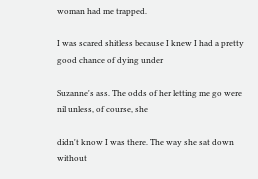woman had me trapped.

I was scared shitless because I knew I had a pretty good chance of dying under

Suzanne's ass. The odds of her letting me go were nil unless, of course, she

didn't know I was there. The way she sat down without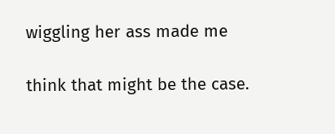wiggling her ass made me

think that might be the case.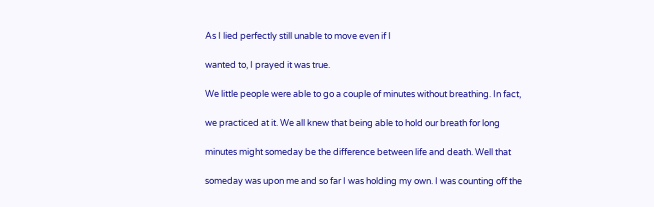As I lied perfectly still unable to move even if I

wanted to, I prayed it was true.

We little people were able to go a couple of minutes without breathing. In fact,

we practiced at it. We all knew that being able to hold our breath for long

minutes might someday be the difference between life and death. Well that

someday was upon me and so far I was holding my own. I was counting off the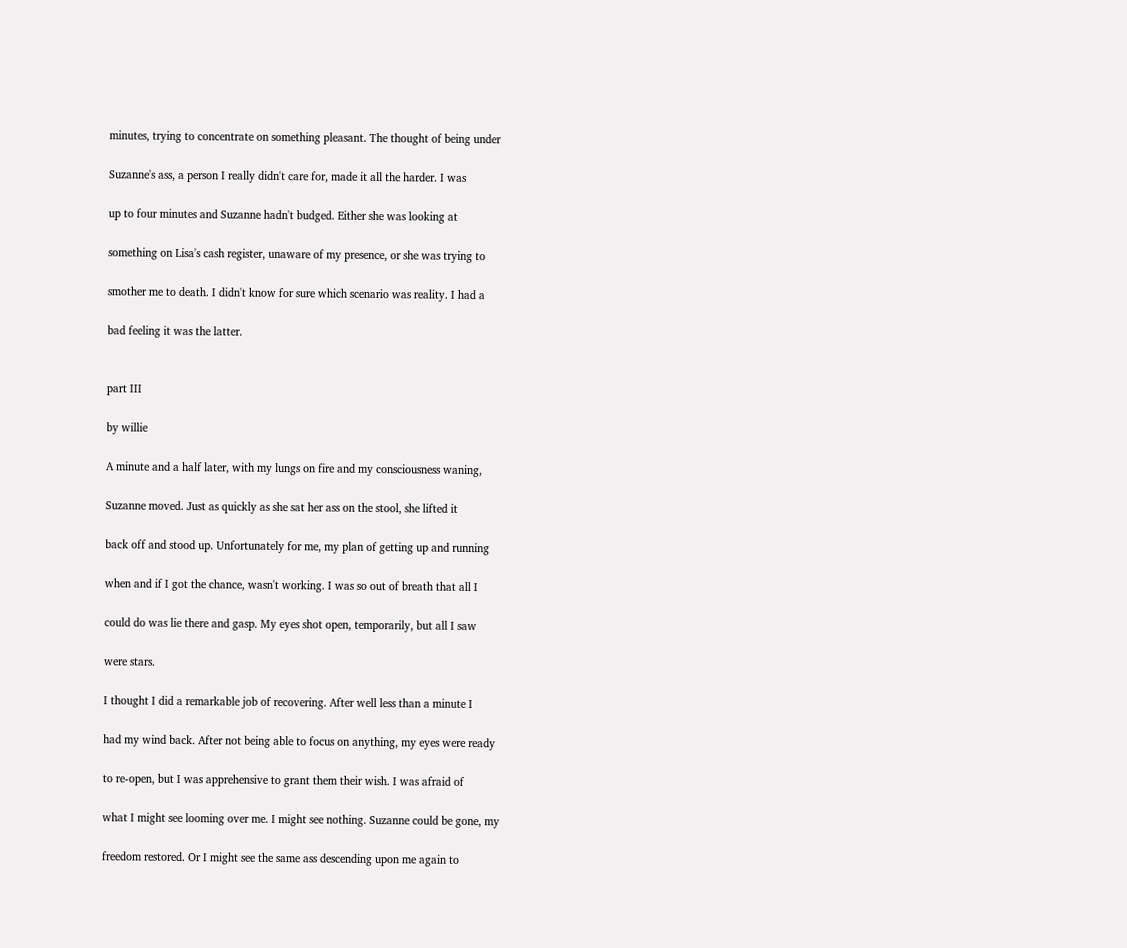minutes, trying to concentrate on something pleasant. The thought of being under

Suzanne's ass, a person I really didn't care for, made it all the harder. I was

up to four minutes and Suzanne hadn't budged. Either she was looking at

something on Lisa's cash register, unaware of my presence, or she was trying to

smother me to death. I didn't know for sure which scenario was reality. I had a

bad feeling it was the latter.


part III

by willie

A minute and a half later, with my lungs on fire and my consciousness waning,

Suzanne moved. Just as quickly as she sat her ass on the stool, she lifted it

back off and stood up. Unfortunately for me, my plan of getting up and running

when and if I got the chance, wasn't working. I was so out of breath that all I

could do was lie there and gasp. My eyes shot open, temporarily, but all I saw

were stars.

I thought I did a remarkable job of recovering. After well less than a minute I

had my wind back. After not being able to focus on anything, my eyes were ready

to re-open, but I was apprehensive to grant them their wish. I was afraid of

what I might see looming over me. I might see nothing. Suzanne could be gone, my

freedom restored. Or I might see the same ass descending upon me again to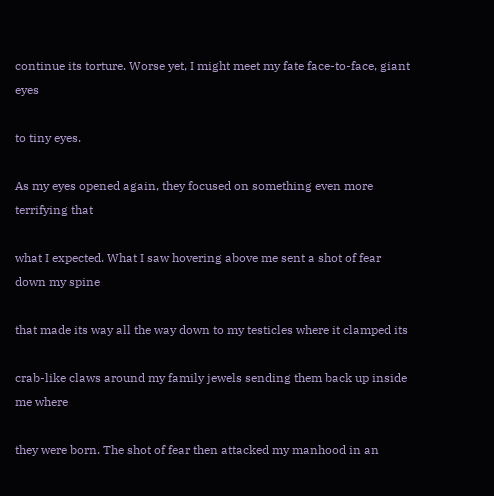continue its torture. Worse yet, I might meet my fate face-to-face, giant eyes

to tiny eyes.

As my eyes opened again, they focused on something even more terrifying that

what I expected. What I saw hovering above me sent a shot of fear down my spine

that made its way all the way down to my testicles where it clamped its

crab-like claws around my family jewels sending them back up inside me where

they were born. The shot of fear then attacked my manhood in an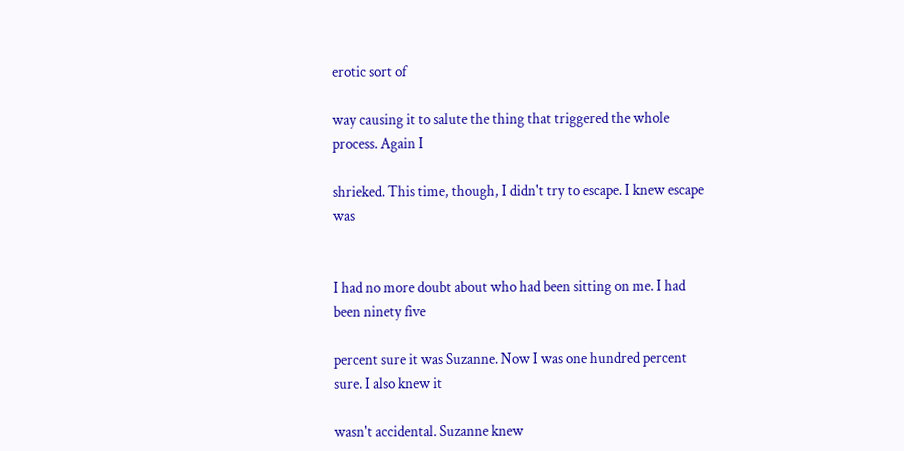erotic sort of

way causing it to salute the thing that triggered the whole process. Again I

shrieked. This time, though, I didn't try to escape. I knew escape was


I had no more doubt about who had been sitting on me. I had been ninety five

percent sure it was Suzanne. Now I was one hundred percent sure. I also knew it

wasn't accidental. Suzanne knew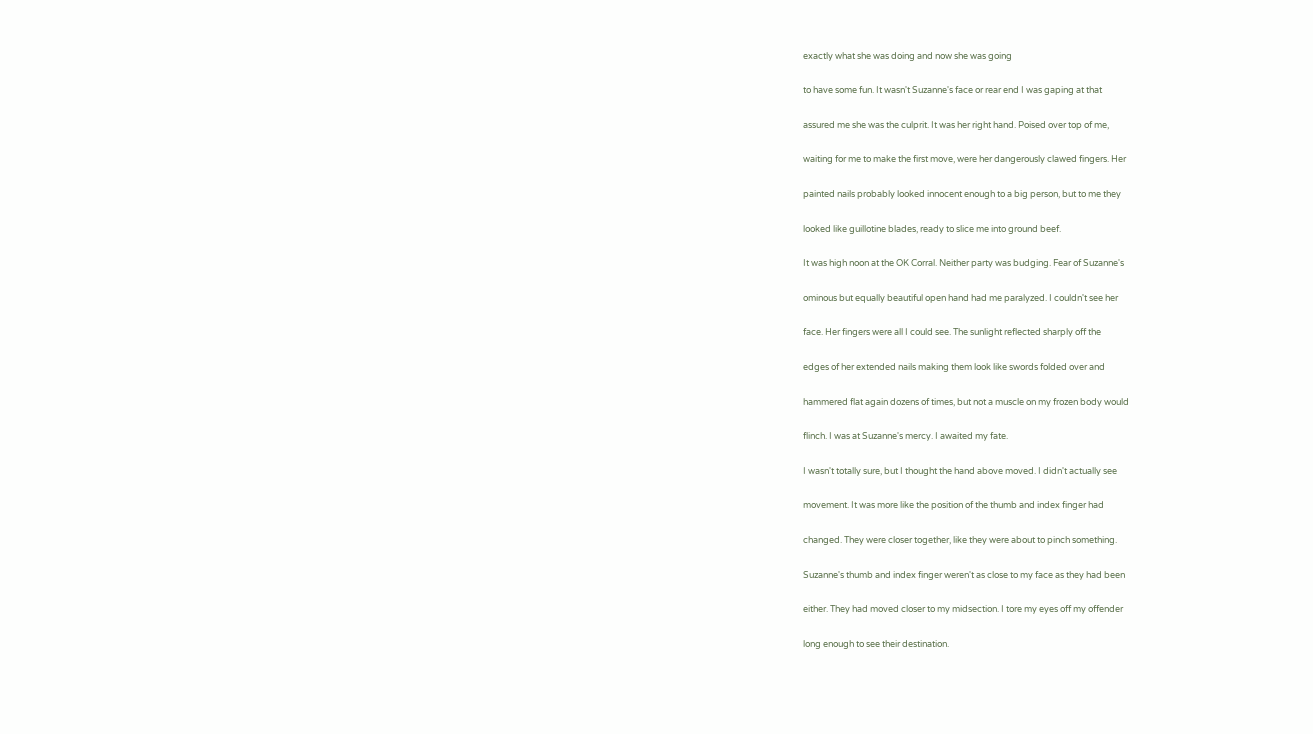exactly what she was doing and now she was going

to have some fun. It wasn't Suzanne's face or rear end I was gaping at that

assured me she was the culprit. It was her right hand. Poised over top of me,

waiting for me to make the first move, were her dangerously clawed fingers. Her

painted nails probably looked innocent enough to a big person, but to me they

looked like guillotine blades, ready to slice me into ground beef.

It was high noon at the OK Corral. Neither party was budging. Fear of Suzanne's

ominous but equally beautiful open hand had me paralyzed. I couldn't see her

face. Her fingers were all I could see. The sunlight reflected sharply off the

edges of her extended nails making them look like swords folded over and

hammered flat again dozens of times, but not a muscle on my frozen body would

flinch. I was at Suzanne's mercy. I awaited my fate.

I wasn't totally sure, but I thought the hand above moved. I didn't actually see

movement. It was more like the position of the thumb and index finger had

changed. They were closer together, like they were about to pinch something.

Suzanne's thumb and index finger weren't as close to my face as they had been

either. They had moved closer to my midsection. I tore my eyes off my offender

long enough to see their destination.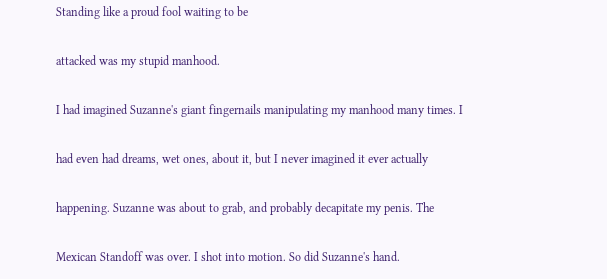Standing like a proud fool waiting to be

attacked was my stupid manhood.

I had imagined Suzanne's giant fingernails manipulating my manhood many times. I

had even had dreams, wet ones, about it, but I never imagined it ever actually

happening. Suzanne was about to grab, and probably decapitate my penis. The

Mexican Standoff was over. I shot into motion. So did Suzanne's hand.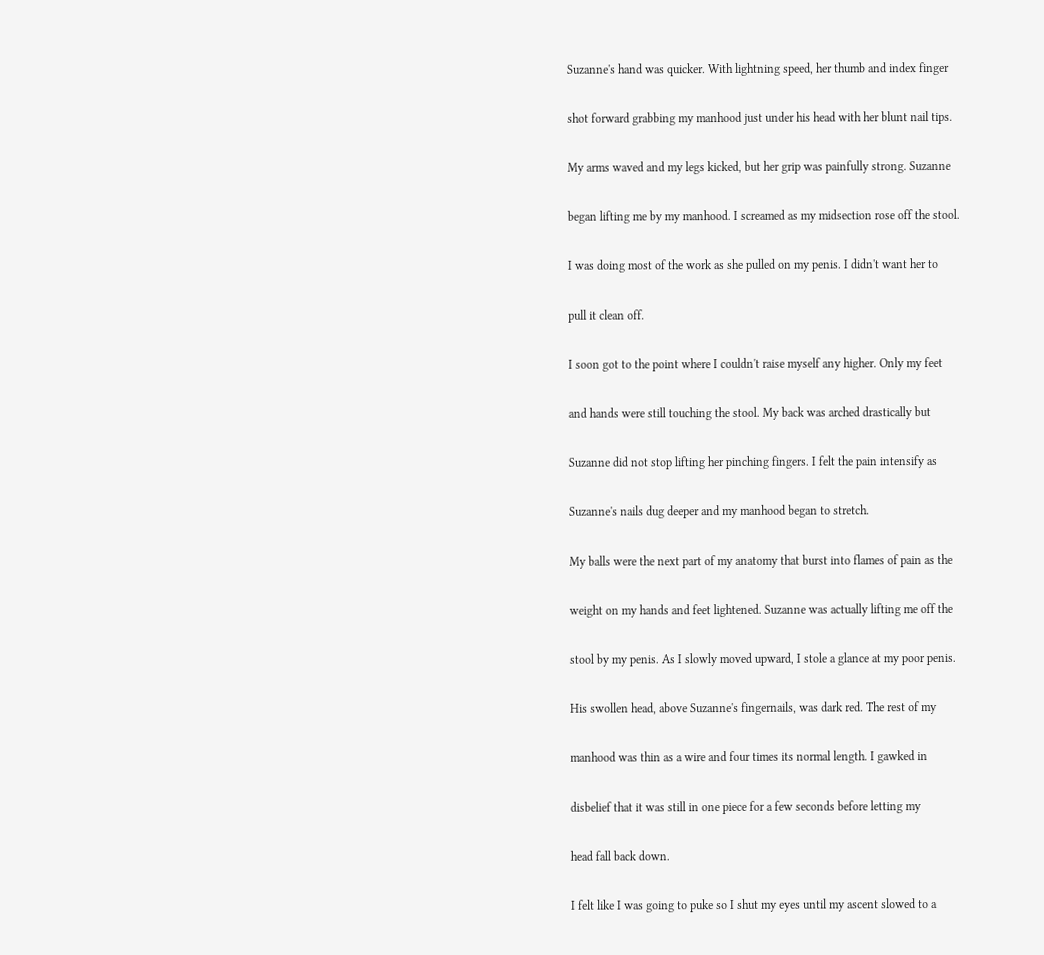Suzanne's hand was quicker. With lightning speed, her thumb and index finger

shot forward grabbing my manhood just under his head with her blunt nail tips.

My arms waved and my legs kicked, but her grip was painfully strong. Suzanne

began lifting me by my manhood. I screamed as my midsection rose off the stool.

I was doing most of the work as she pulled on my penis. I didn't want her to

pull it clean off.

I soon got to the point where I couldn't raise myself any higher. Only my feet

and hands were still touching the stool. My back was arched drastically but

Suzanne did not stop lifting her pinching fingers. I felt the pain intensify as

Suzanne's nails dug deeper and my manhood began to stretch.

My balls were the next part of my anatomy that burst into flames of pain as the

weight on my hands and feet lightened. Suzanne was actually lifting me off the

stool by my penis. As I slowly moved upward, I stole a glance at my poor penis.

His swollen head, above Suzanne's fingernails, was dark red. The rest of my

manhood was thin as a wire and four times its normal length. I gawked in

disbelief that it was still in one piece for a few seconds before letting my

head fall back down.

I felt like I was going to puke so I shut my eyes until my ascent slowed to a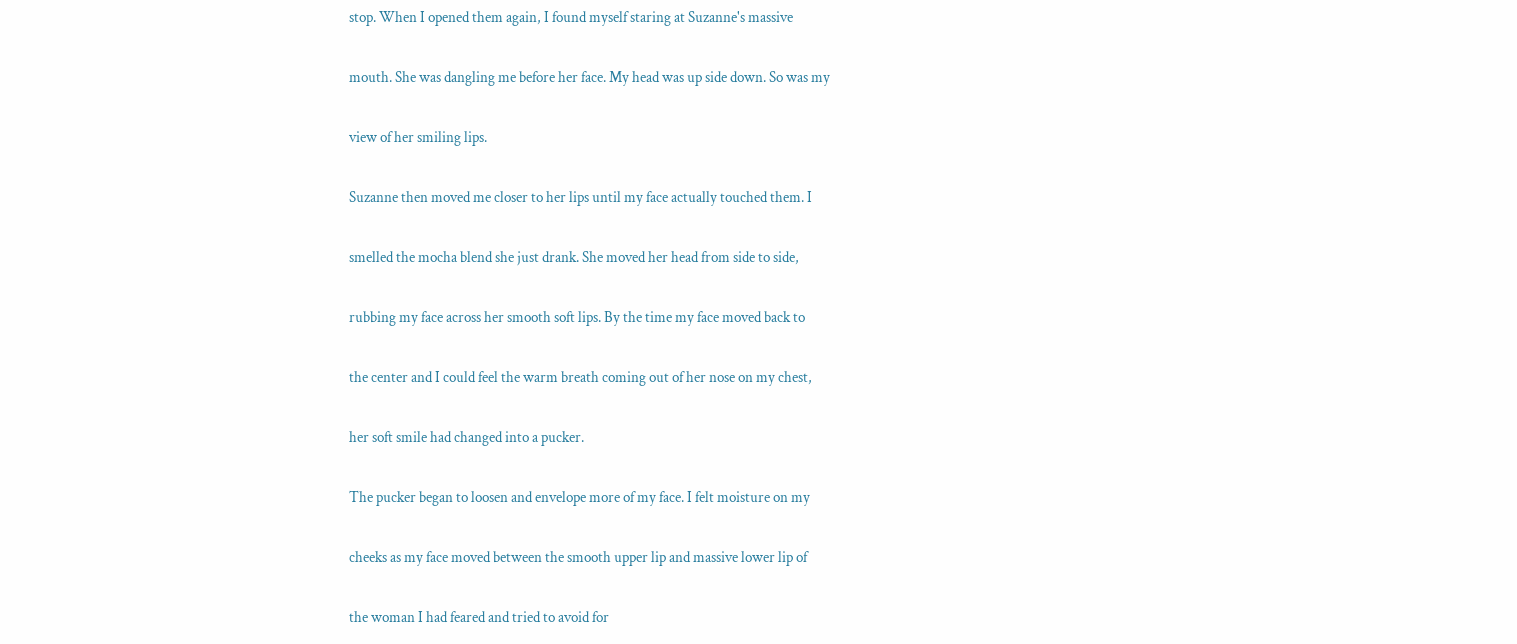stop. When I opened them again, I found myself staring at Suzanne's massive

mouth. She was dangling me before her face. My head was up side down. So was my

view of her smiling lips.

Suzanne then moved me closer to her lips until my face actually touched them. I

smelled the mocha blend she just drank. She moved her head from side to side,

rubbing my face across her smooth soft lips. By the time my face moved back to

the center and I could feel the warm breath coming out of her nose on my chest,

her soft smile had changed into a pucker.

The pucker began to loosen and envelope more of my face. I felt moisture on my

cheeks as my face moved between the smooth upper lip and massive lower lip of

the woman I had feared and tried to avoid for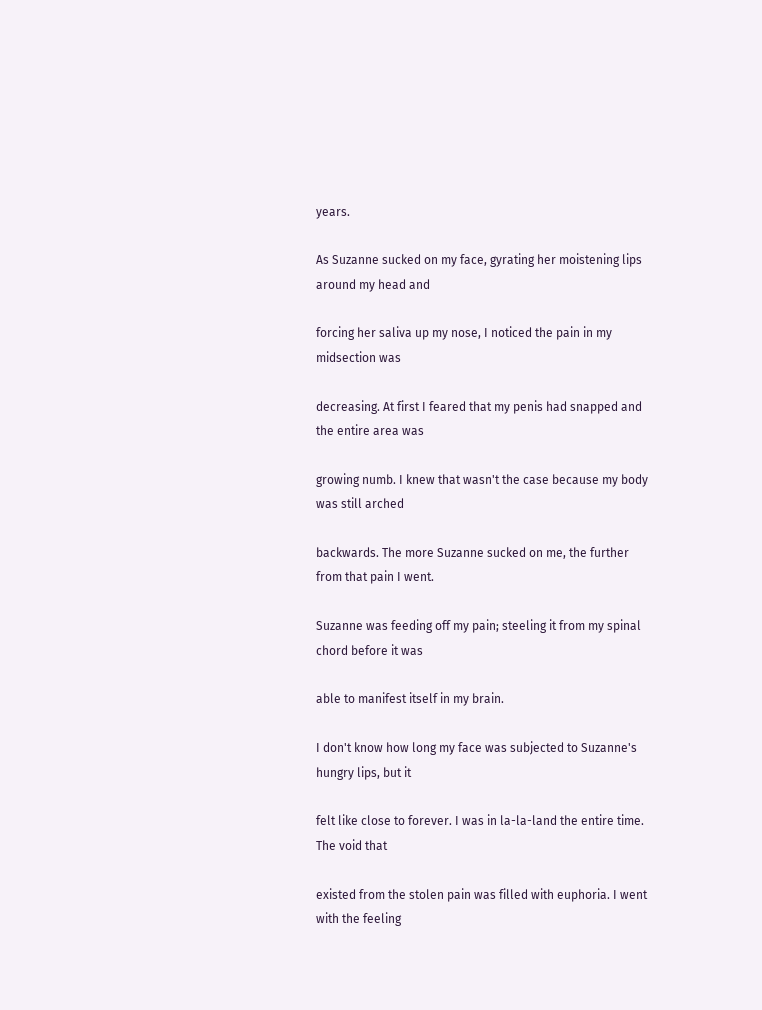years.

As Suzanne sucked on my face, gyrating her moistening lips around my head and

forcing her saliva up my nose, I noticed the pain in my midsection was

decreasing. At first I feared that my penis had snapped and the entire area was

growing numb. I knew that wasn't the case because my body was still arched

backwards. The more Suzanne sucked on me, the further from that pain I went.

Suzanne was feeding off my pain; steeling it from my spinal chord before it was

able to manifest itself in my brain.

I don't know how long my face was subjected to Suzanne's hungry lips, but it

felt like close to forever. I was in la-la-land the entire time. The void that

existed from the stolen pain was filled with euphoria. I went with the feeling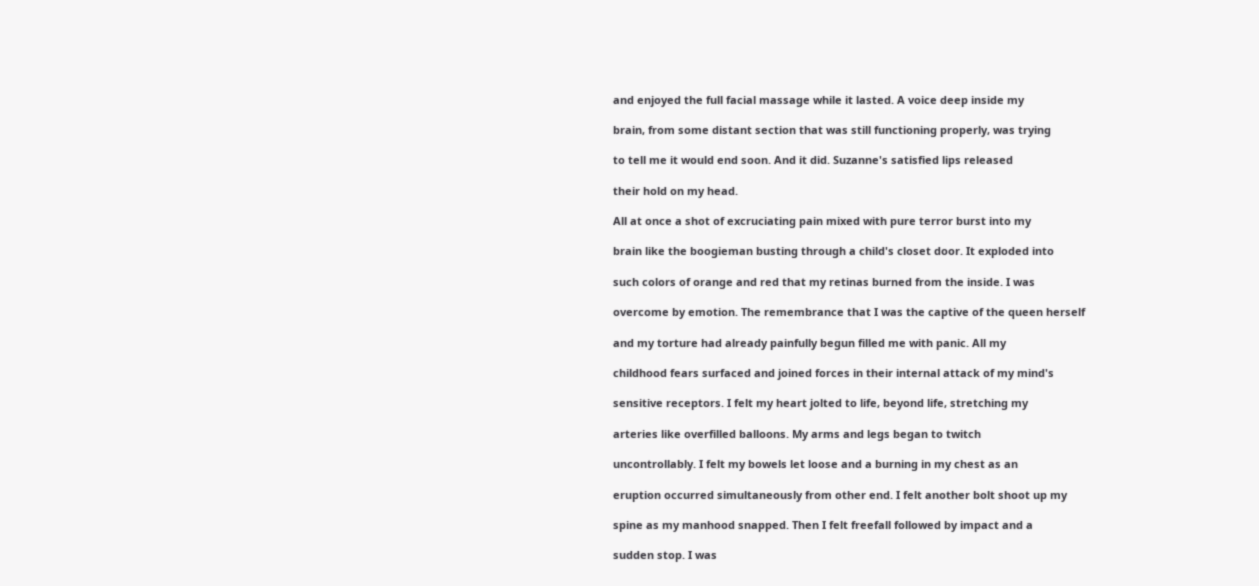and enjoyed the full facial massage while it lasted. A voice deep inside my

brain, from some distant section that was still functioning properly, was trying

to tell me it would end soon. And it did. Suzanne's satisfied lips released

their hold on my head.

All at once a shot of excruciating pain mixed with pure terror burst into my

brain like the boogieman busting through a child's closet door. It exploded into

such colors of orange and red that my retinas burned from the inside. I was

overcome by emotion. The remembrance that I was the captive of the queen herself

and my torture had already painfully begun filled me with panic. All my

childhood fears surfaced and joined forces in their internal attack of my mind's

sensitive receptors. I felt my heart jolted to life, beyond life, stretching my

arteries like overfilled balloons. My arms and legs began to twitch

uncontrollably. I felt my bowels let loose and a burning in my chest as an

eruption occurred simultaneously from other end. I felt another bolt shoot up my

spine as my manhood snapped. Then I felt freefall followed by impact and a

sudden stop. I was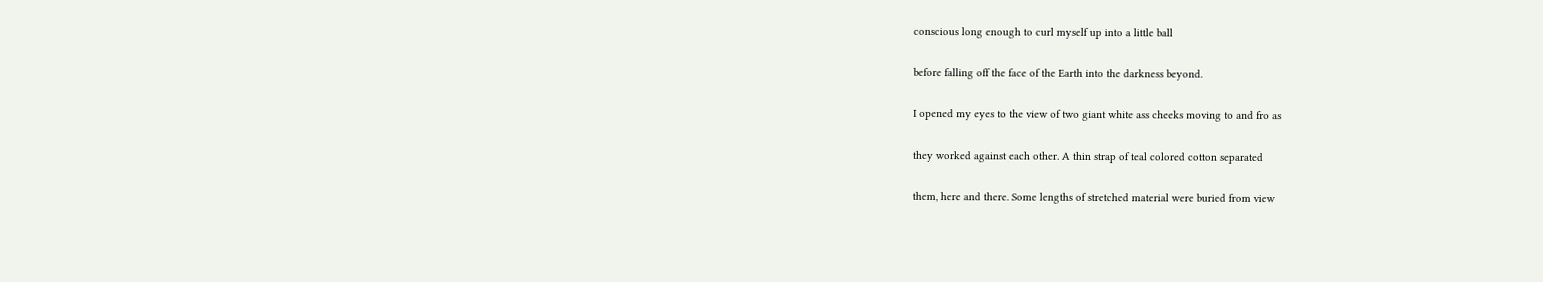conscious long enough to curl myself up into a little ball

before falling off the face of the Earth into the darkness beyond.

I opened my eyes to the view of two giant white ass cheeks moving to and fro as

they worked against each other. A thin strap of teal colored cotton separated

them, here and there. Some lengths of stretched material were buried from view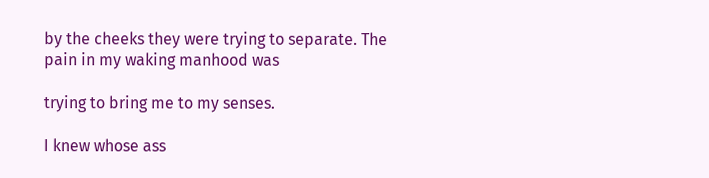by the cheeks they were trying to separate. The pain in my waking manhood was

trying to bring me to my senses.

I knew whose ass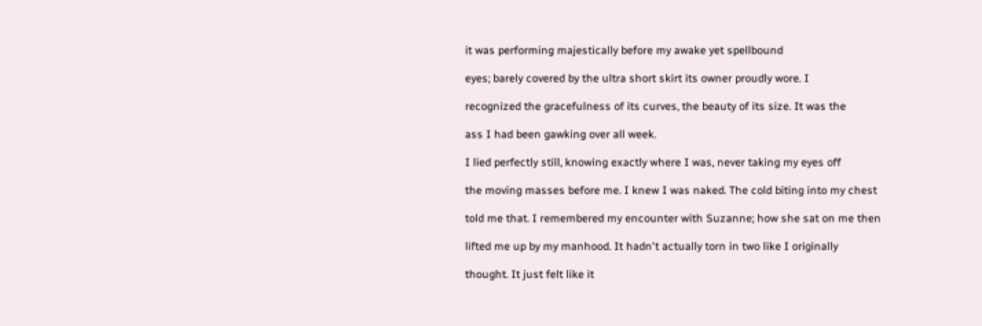it was performing majestically before my awake yet spellbound

eyes; barely covered by the ultra short skirt its owner proudly wore. I

recognized the gracefulness of its curves, the beauty of its size. It was the

ass I had been gawking over all week.

I lied perfectly still, knowing exactly where I was, never taking my eyes off

the moving masses before me. I knew I was naked. The cold biting into my chest

told me that. I remembered my encounter with Suzanne; how she sat on me then

lifted me up by my manhood. It hadn't actually torn in two like I originally

thought. It just felt like it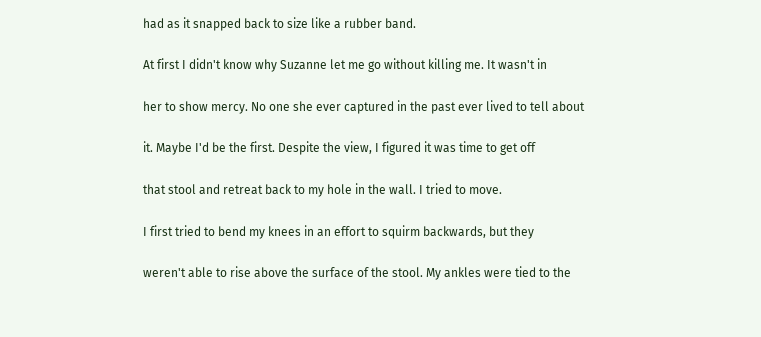had as it snapped back to size like a rubber band.

At first I didn't know why Suzanne let me go without killing me. It wasn't in

her to show mercy. No one she ever captured in the past ever lived to tell about

it. Maybe I'd be the first. Despite the view, I figured it was time to get off

that stool and retreat back to my hole in the wall. I tried to move.

I first tried to bend my knees in an effort to squirm backwards, but they

weren't able to rise above the surface of the stool. My ankles were tied to the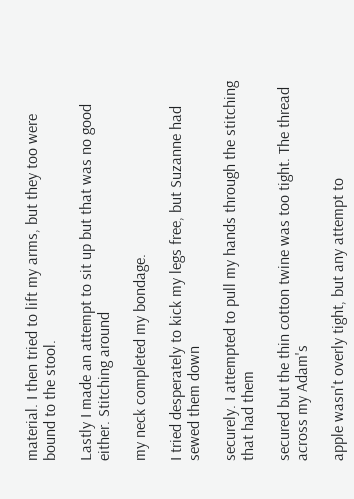material. I then tried to lift my arms, but they too were bound to the stool.

Lastly I made an attempt to sit up but that was no good either. Stitching around

my neck completed my bondage.

I tried desperately to kick my legs free, but Suzanne had sewed them down

securely. I attempted to pull my hands through the stitching that had them

secured but the thin cotton twine was too tight. The thread across my Adam's

apple wasn't overly tight, but any attempt to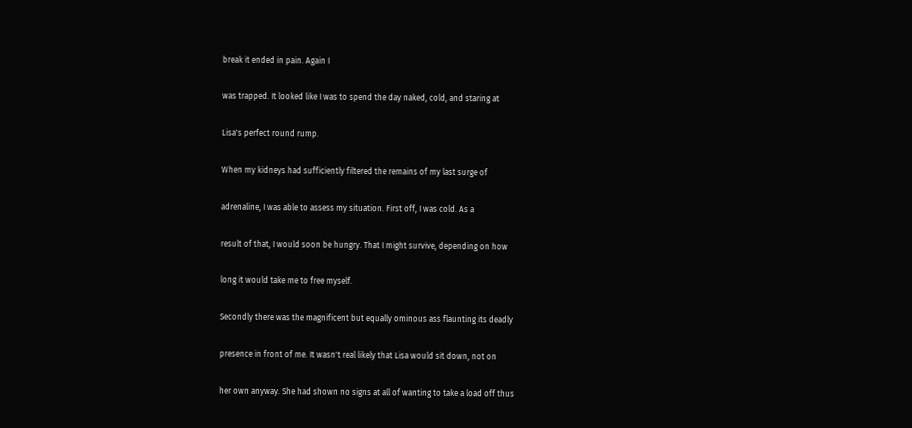break it ended in pain. Again I

was trapped. It looked like I was to spend the day naked, cold, and staring at

Lisa's perfect round rump.

When my kidneys had sufficiently filtered the remains of my last surge of

adrenaline, I was able to assess my situation. First off, I was cold. As a

result of that, I would soon be hungry. That I might survive, depending on how

long it would take me to free myself.

Secondly there was the magnificent but equally ominous ass flaunting its deadly

presence in front of me. It wasn't real likely that Lisa would sit down, not on

her own anyway. She had shown no signs at all of wanting to take a load off thus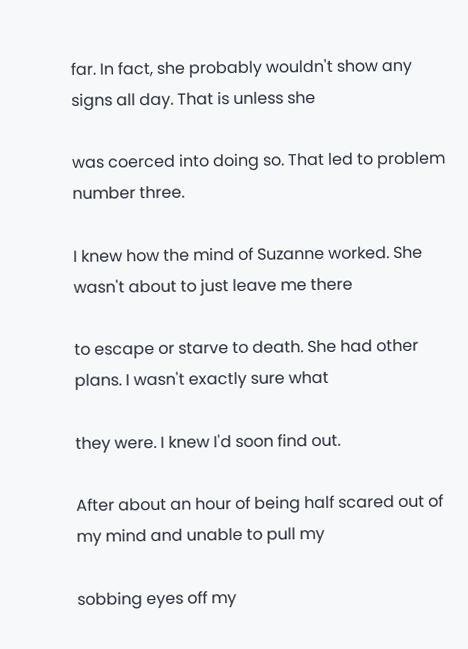far. In fact, she probably wouldn't show any signs all day. That is unless she

was coerced into doing so. That led to problem number three.

I knew how the mind of Suzanne worked. She wasn't about to just leave me there

to escape or starve to death. She had other plans. I wasn't exactly sure what

they were. I knew I'd soon find out.

After about an hour of being half scared out of my mind and unable to pull my

sobbing eyes off my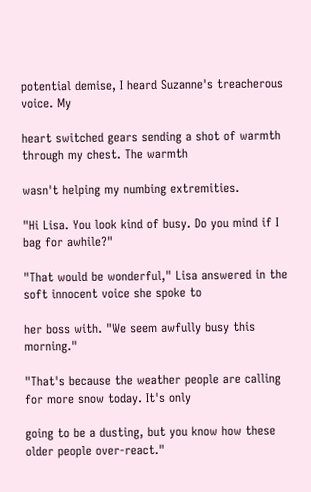potential demise, I heard Suzanne's treacherous voice. My

heart switched gears sending a shot of warmth through my chest. The warmth

wasn't helping my numbing extremities.

"Hi Lisa. You look kind of busy. Do you mind if I bag for awhile?"

"That would be wonderful," Lisa answered in the soft innocent voice she spoke to

her boss with. "We seem awfully busy this morning."

"That's because the weather people are calling for more snow today. It's only

going to be a dusting, but you know how these older people over-react."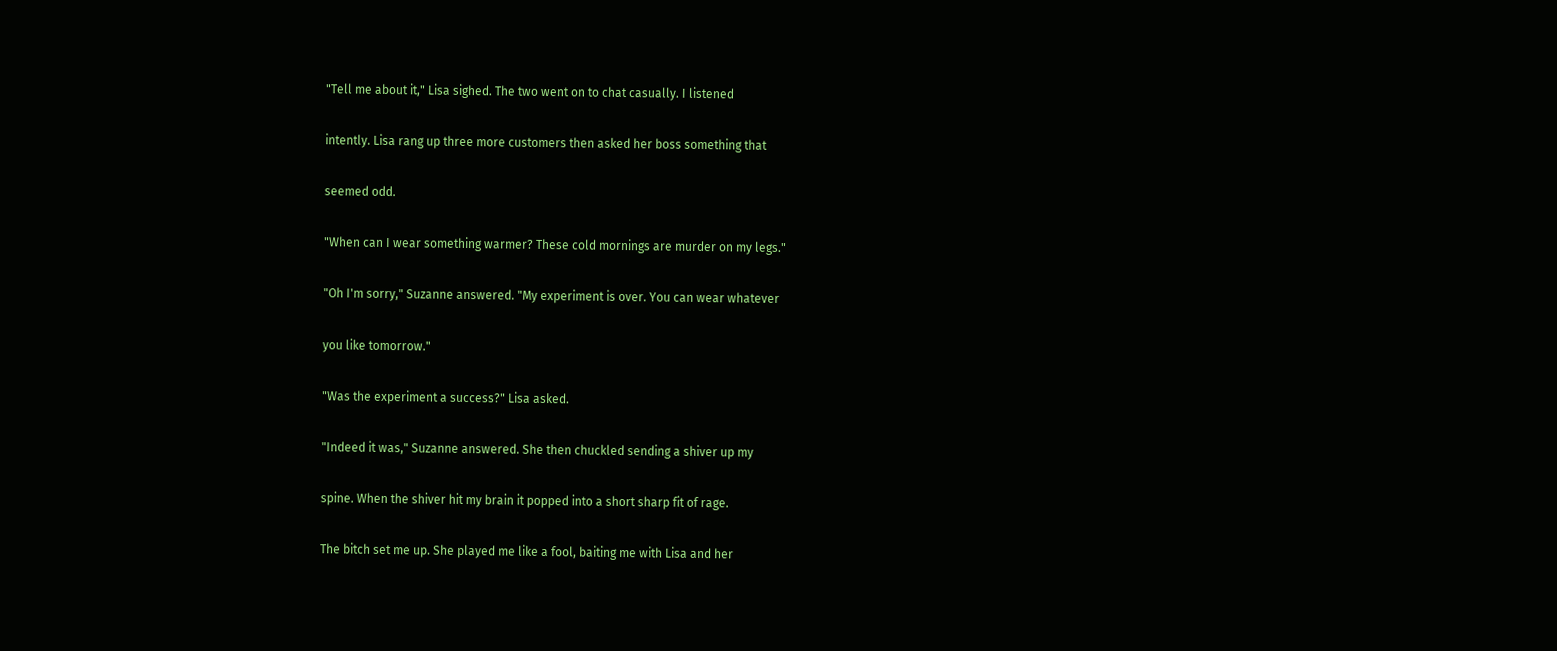"Tell me about it," Lisa sighed. The two went on to chat casually. I listened

intently. Lisa rang up three more customers then asked her boss something that

seemed odd.

"When can I wear something warmer? These cold mornings are murder on my legs."

"Oh I'm sorry," Suzanne answered. "My experiment is over. You can wear whatever

you like tomorrow."

"Was the experiment a success?" Lisa asked.

"Indeed it was," Suzanne answered. She then chuckled sending a shiver up my

spine. When the shiver hit my brain it popped into a short sharp fit of rage.

The bitch set me up. She played me like a fool, baiting me with Lisa and her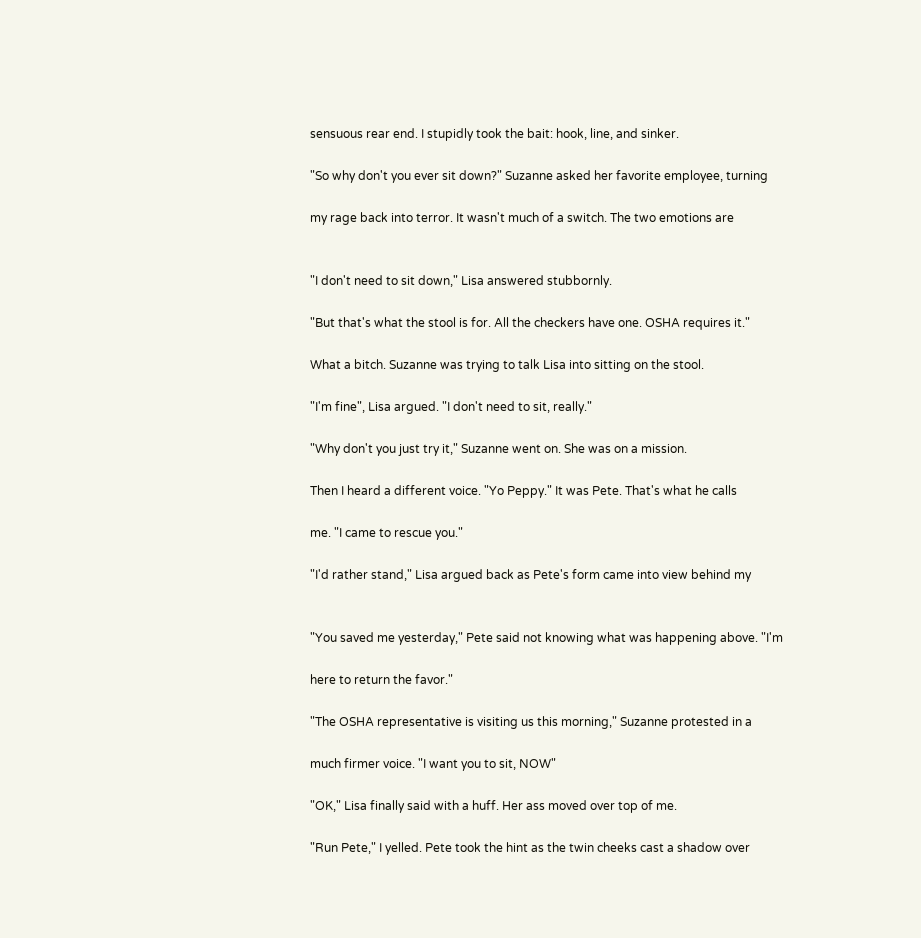sensuous rear end. I stupidly took the bait: hook, line, and sinker.

"So why don't you ever sit down?" Suzanne asked her favorite employee, turning

my rage back into terror. It wasn't much of a switch. The two emotions are


"I don't need to sit down," Lisa answered stubbornly.

"But that's what the stool is for. All the checkers have one. OSHA requires it."

What a bitch. Suzanne was trying to talk Lisa into sitting on the stool.

"I'm fine", Lisa argued. "I don't need to sit, really."

"Why don't you just try it," Suzanne went on. She was on a mission.

Then I heard a different voice. "Yo Peppy." It was Pete. That's what he calls

me. "I came to rescue you."

"I'd rather stand," Lisa argued back as Pete's form came into view behind my


"You saved me yesterday," Pete said not knowing what was happening above. "I'm

here to return the favor."

"The OSHA representative is visiting us this morning," Suzanne protested in a

much firmer voice. "I want you to sit, NOW"

"OK," Lisa finally said with a huff. Her ass moved over top of me.

"Run Pete," I yelled. Pete took the hint as the twin cheeks cast a shadow over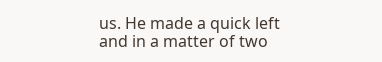us. He made a quick left and in a matter of two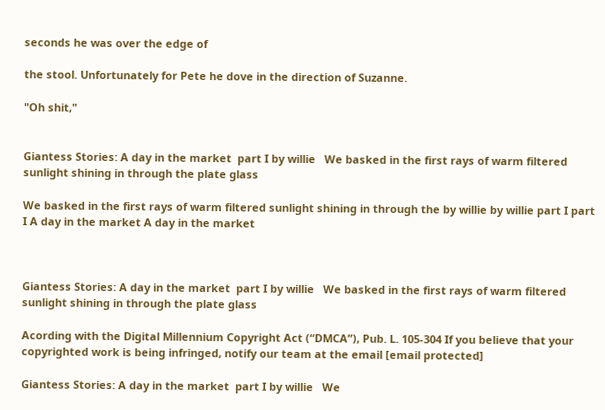seconds he was over the edge of

the stool. Unfortunately for Pete he dove in the direction of Suzanne.

"Oh shit,"


Giantess Stories: A day in the market  part I by willie   We basked in the first rays of warm filtered sunlight shining in through the plate glass

We basked in the first rays of warm filtered sunlight shining in through the by willie by willie part I part I A day in the market A day in the market



Giantess Stories: A day in the market  part I by willie   We basked in the first rays of warm filtered sunlight shining in through the plate glass

Acording with the Digital Millennium Copyright Act (“DMCA”), Pub. L. 105-304 If you believe that your copyrighted work is being infringed, notify our team at the email [email protected]

Giantess Stories: A day in the market  part I by willie   We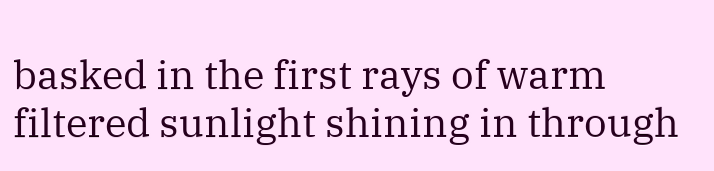basked in the first rays of warm filtered sunlight shining in through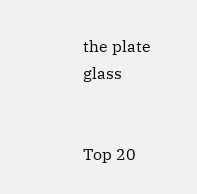the plate glass


Top 20